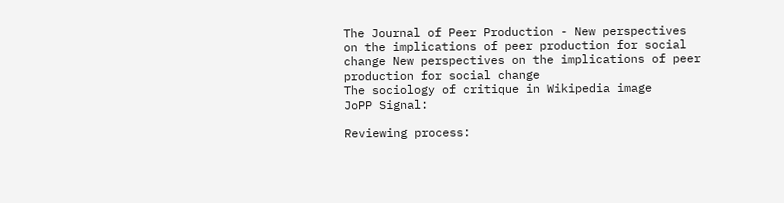The Journal of Peer Production - New perspectives on the implications of peer production for social change New perspectives on the implications of peer production for social change
The sociology of critique in Wikipedia image
JoPP Signal:

Reviewing process: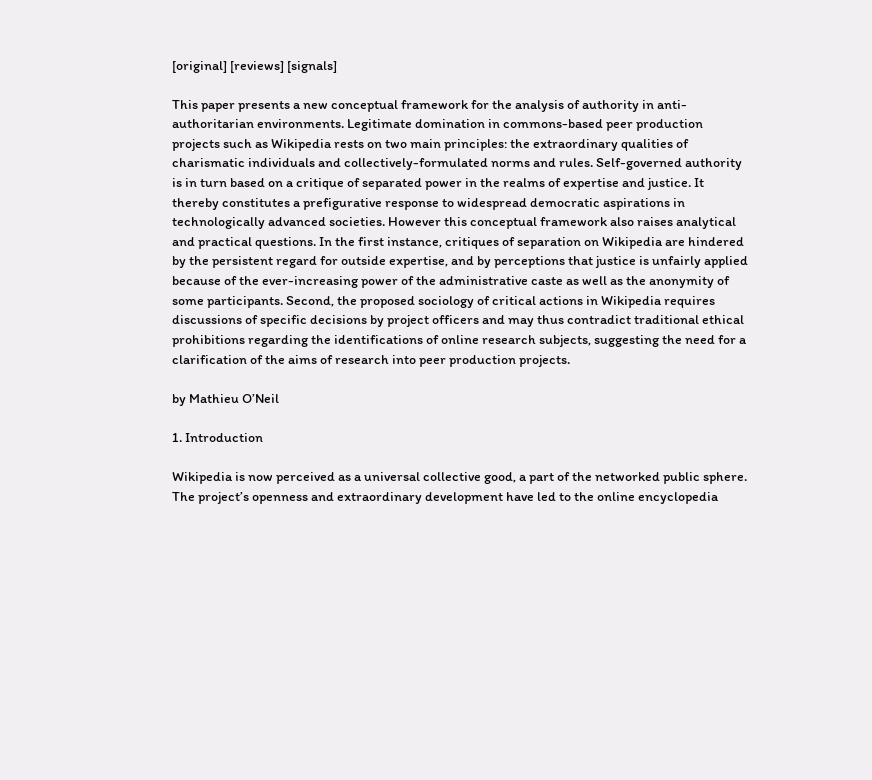[original] [reviews] [signals]

This paper presents a new conceptual framework for the analysis of authority in anti-authoritarian environments. Legitimate domination in commons-based peer production projects such as Wikipedia rests on two main principles: the extraordinary qualities of charismatic individuals and collectively-formulated norms and rules. Self-governed authority is in turn based on a critique of separated power in the realms of expertise and justice. It thereby constitutes a prefigurative response to widespread democratic aspirations in technologically advanced societies. However this conceptual framework also raises analytical and practical questions. In the first instance, critiques of separation on Wikipedia are hindered by the persistent regard for outside expertise, and by perceptions that justice is unfairly applied because of the ever-increasing power of the administrative caste as well as the anonymity of some participants. Second, the proposed sociology of critical actions in Wikipedia requires discussions of specific decisions by project officers and may thus contradict traditional ethical prohibitions regarding the identifications of online research subjects, suggesting the need for a clarification of the aims of research into peer production projects.

by Mathieu O’Neil

1. Introduction

Wikipedia is now perceived as a universal collective good, a part of the networked public sphere. The project’s openness and extraordinary development have led to the online encyclopedia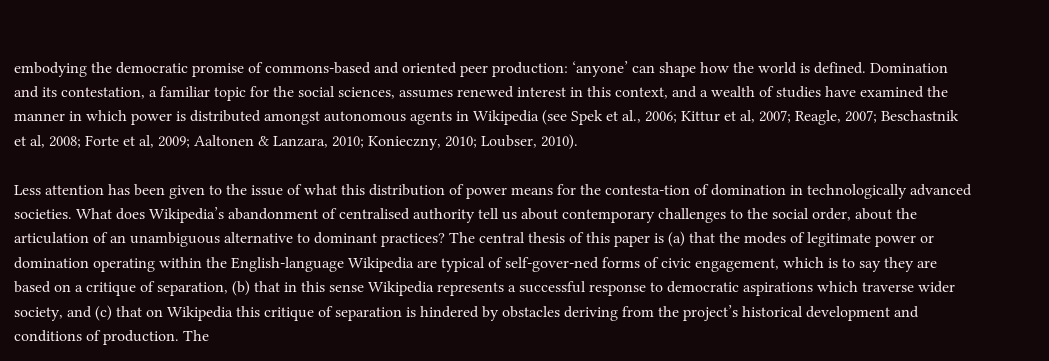embodying the democratic promise of commons-based and oriented peer production: ‘anyone’ can shape how the world is defined. Domination and its contestation, a familiar topic for the social sciences, assumes renewed interest in this context, and a wealth of studies have examined the manner in which power is distributed amongst autonomous agents in Wikipedia (see Spek et al., 2006; Kittur et al, 2007; Reagle, 2007; Beschastnik et al, 2008; Forte et al, 2009; Aaltonen & Lanzara, 2010; Konieczny, 2010; Loubser, 2010).

Less attention has been given to the issue of what this distribution of power means for the contesta-tion of domination in technologically advanced societies. What does Wikipedia’s abandonment of centralised authority tell us about contemporary challenges to the social order, about the articulation of an unambiguous alternative to dominant practices? The central thesis of this paper is (a) that the modes of legitimate power or domination operating within the English-language Wikipedia are typical of self-gover-ned forms of civic engagement, which is to say they are based on a critique of separation, (b) that in this sense Wikipedia represents a successful response to democratic aspirations which traverse wider society, and (c) that on Wikipedia this critique of separation is hindered by obstacles deriving from the project’s historical development and conditions of production. The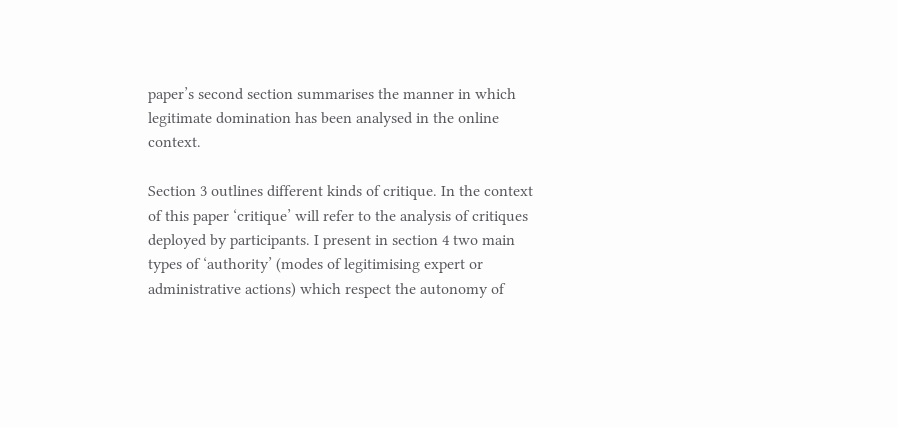paper’s second section summarises the manner in which legitimate domination has been analysed in the online context.

Section 3 outlines different kinds of critique. In the context of this paper ‘critique’ will refer to the analysis of critiques deployed by participants. I present in section 4 two main types of ‘authority’ (modes of legitimising expert or administrative actions) which respect the autonomy of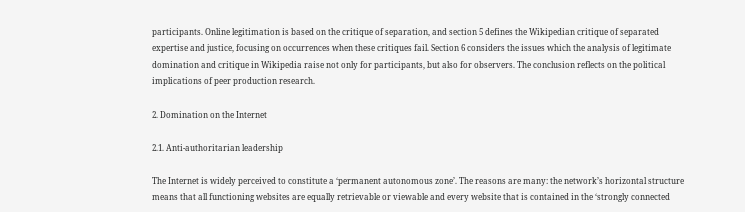participants. Online legitimation is based on the critique of separation, and section 5 defines the Wikipedian critique of separated expertise and justice, focusing on occurrences when these critiques fail. Section 6 considers the issues which the analysis of legitimate domination and critique in Wikipedia raise not only for participants, but also for observers. The conclusion reflects on the political implications of peer production research.

2. Domination on the Internet

2.1. Anti-authoritarian leadership

The Internet is widely perceived to constitute a ‘permanent autonomous zone’. The reasons are many: the network’s horizontal structure means that all functioning websites are equally retrievable or viewable and every website that is contained in the ‘strongly connected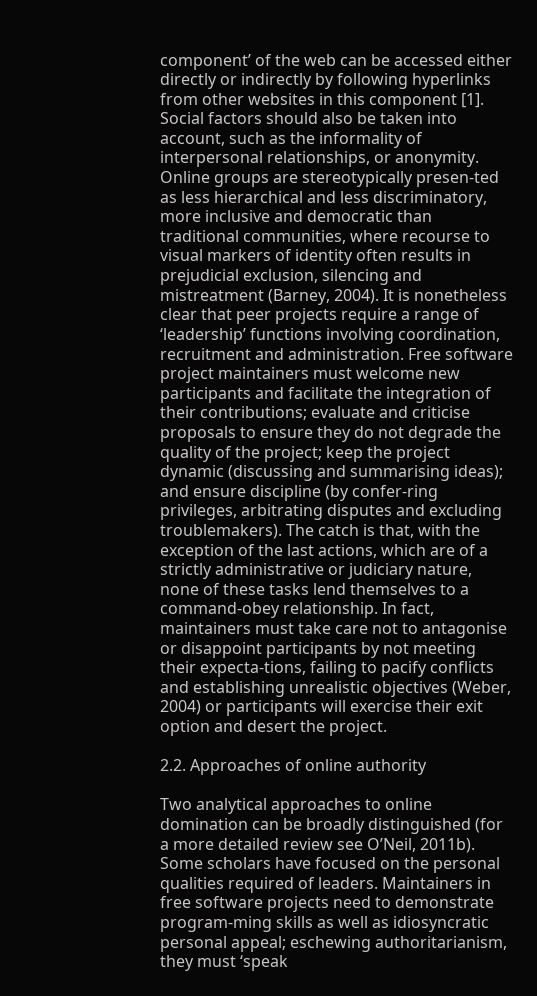component’ of the web can be accessed either directly or indirectly by following hyperlinks from other websites in this component [1]. Social factors should also be taken into account, such as the informality of interpersonal relationships, or anonymity. Online groups are stereotypically presen-ted as less hierarchical and less discriminatory, more inclusive and democratic than traditional communities, where recourse to visual markers of identity often results in prejudicial exclusion, silencing and mistreatment (Barney, 2004). It is nonetheless clear that peer projects require a range of ‘leadership’ functions involving coordination, recruitment and administration. Free software project maintainers must welcome new participants and facilitate the integration of their contributions; evaluate and criticise proposals to ensure they do not degrade the quality of the project; keep the project dynamic (discussing and summarising ideas); and ensure discipline (by confer-ring privileges, arbitrating disputes and excluding troublemakers). The catch is that, with the exception of the last actions, which are of a strictly administrative or judiciary nature, none of these tasks lend themselves to a command-obey relationship. In fact, maintainers must take care not to antagonise or disappoint participants by not meeting their expecta-tions, failing to pacify conflicts and establishing unrealistic objectives (Weber, 2004) or participants will exercise their exit option and desert the project.

2.2. Approaches of online authority

Two analytical approaches to online domination can be broadly distinguished (for a more detailed review see O’Neil, 2011b). Some scholars have focused on the personal qualities required of leaders. Maintainers in free software projects need to demonstrate program-ming skills as well as idiosyncratic personal appeal; eschewing authoritarianism, they must ‘speak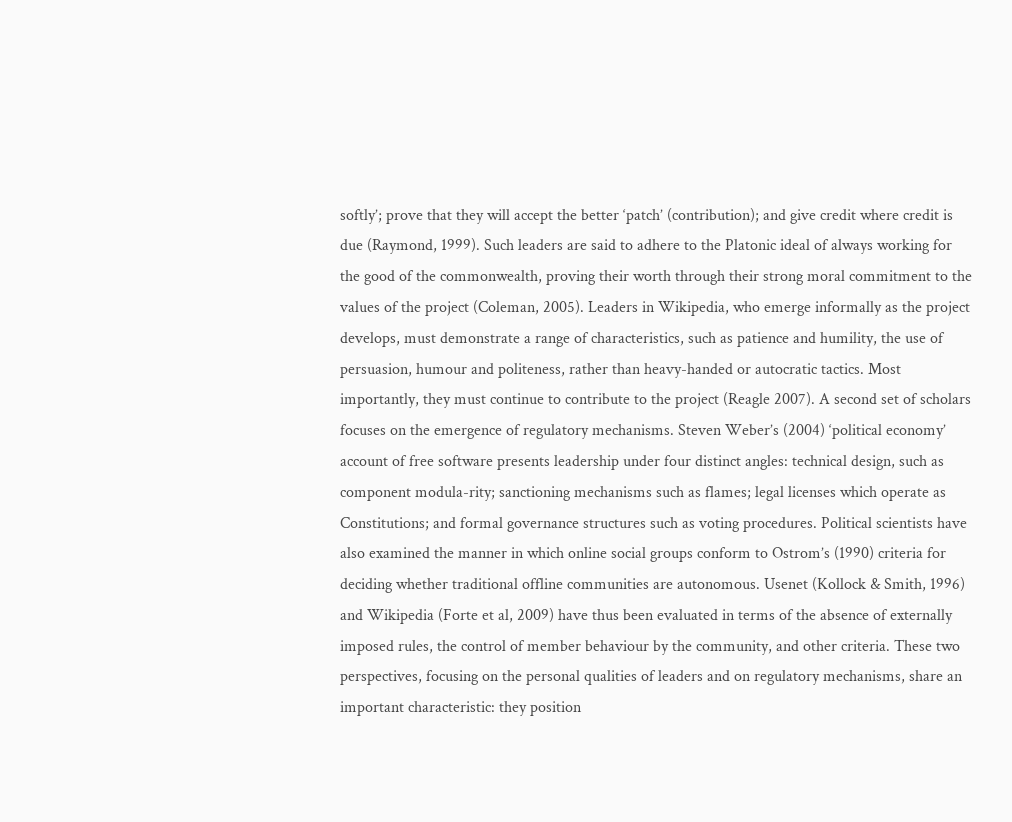softly’; prove that they will accept the better ‘patch’ (contribution); and give credit where credit is due (Raymond, 1999). Such leaders are said to adhere to the Platonic ideal of always working for the good of the commonwealth, proving their worth through their strong moral commitment to the values of the project (Coleman, 2005). Leaders in Wikipedia, who emerge informally as the project develops, must demonstrate a range of characteristics, such as patience and humility, the use of persuasion, humour and politeness, rather than heavy-handed or autocratic tactics. Most importantly, they must continue to contribute to the project (Reagle 2007). A second set of scholars focuses on the emergence of regulatory mechanisms. Steven Weber’s (2004) ‘political economy’ account of free software presents leadership under four distinct angles: technical design, such as component modula-rity; sanctioning mechanisms such as flames; legal licenses which operate as Constitutions; and formal governance structures such as voting procedures. Political scientists have also examined the manner in which online social groups conform to Ostrom’s (1990) criteria for deciding whether traditional offline communities are autonomous. Usenet (Kollock & Smith, 1996) and Wikipedia (Forte et al, 2009) have thus been evaluated in terms of the absence of externally imposed rules, the control of member behaviour by the community, and other criteria. These two perspectives, focusing on the personal qualities of leaders and on regulatory mechanisms, share an important characteristic: they position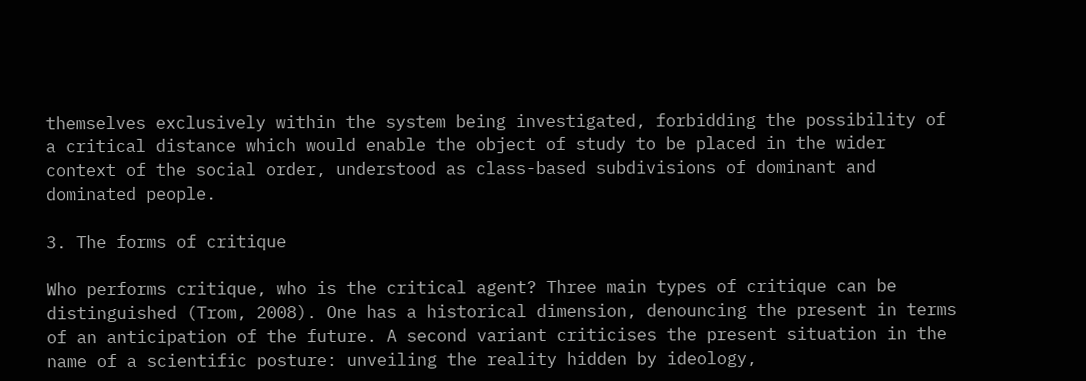themselves exclusively within the system being investigated, forbidding the possibility of a critical distance which would enable the object of study to be placed in the wider context of the social order, understood as class-based subdivisions of dominant and dominated people.

3. The forms of critique

Who performs critique, who is the critical agent? Three main types of critique can be distinguished (Trom, 2008). One has a historical dimension, denouncing the present in terms of an anticipation of the future. A second variant criticises the present situation in the name of a scientific posture: unveiling the reality hidden by ideology,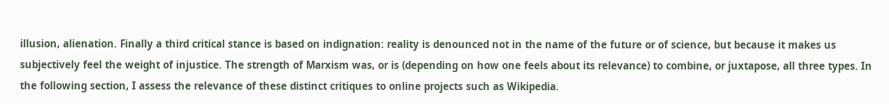illusion, alienation. Finally a third critical stance is based on indignation: reality is denounced not in the name of the future or of science, but because it makes us subjectively feel the weight of injustice. The strength of Marxism was, or is (depending on how one feels about its relevance) to combine, or juxtapose, all three types. In the following section, I assess the relevance of these distinct critiques to online projects such as Wikipedia.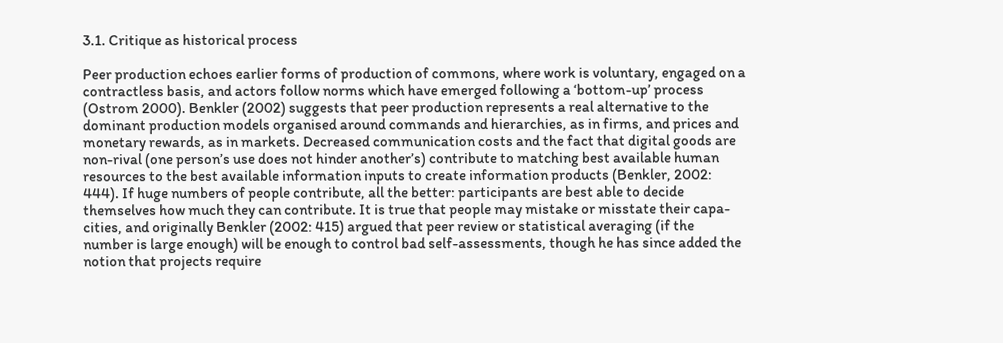3.1. Critique as historical process

Peer production echoes earlier forms of production of commons, where work is voluntary, engaged on a contractless basis, and actors follow norms which have emerged following a ‘bottom-up’ process (Ostrom 2000). Benkler (2002) suggests that peer production represents a real alternative to the dominant production models organised around commands and hierarchies, as in firms, and prices and monetary rewards, as in markets. Decreased communication costs and the fact that digital goods are non-rival (one person’s use does not hinder another’s) contribute to matching best available human resources to the best available information inputs to create information products (Benkler, 2002: 444). If huge numbers of people contribute, all the better: participants are best able to decide themselves how much they can contribute. It is true that people may mistake or misstate their capa-cities, and originally Benkler (2002: 415) argued that peer review or statistical averaging (if the number is large enough) will be enough to control bad self-assessments, though he has since added the notion that projects require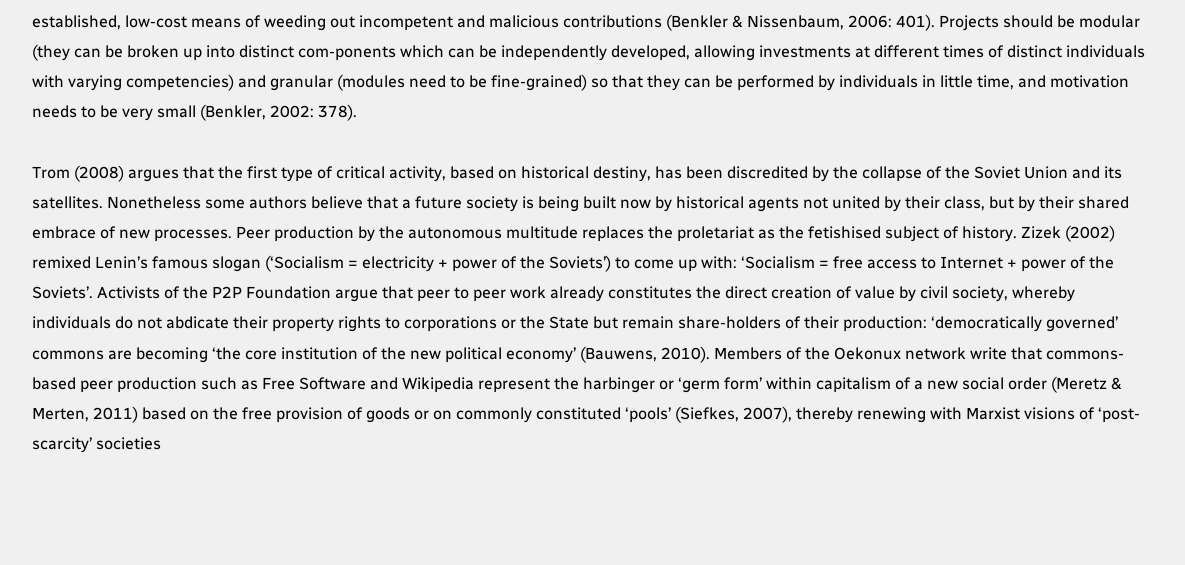established, low-cost means of weeding out incompetent and malicious contributions (Benkler & Nissenbaum, 2006: 401). Projects should be modular (they can be broken up into distinct com-ponents which can be independently developed, allowing investments at different times of distinct individuals with varying competencies) and granular (modules need to be fine-grained) so that they can be performed by individuals in little time, and motivation needs to be very small (Benkler, 2002: 378).

Trom (2008) argues that the first type of critical activity, based on historical destiny, has been discredited by the collapse of the Soviet Union and its satellites. Nonetheless some authors believe that a future society is being built now by historical agents not united by their class, but by their shared embrace of new processes. Peer production by the autonomous multitude replaces the proletariat as the fetishised subject of history. Zizek (2002) remixed Lenin’s famous slogan (‘Socialism = electricity + power of the Soviets’) to come up with: ‘Socialism = free access to Internet + power of the Soviets’. Activists of the P2P Foundation argue that peer to peer work already constitutes the direct creation of value by civil society, whereby individuals do not abdicate their property rights to corporations or the State but remain share-holders of their production: ‘democratically governed’ commons are becoming ‘the core institution of the new political economy’ (Bauwens, 2010). Members of the Oekonux network write that commons-based peer production such as Free Software and Wikipedia represent the harbinger or ‘germ form’ within capitalism of a new social order (Meretz & Merten, 2011) based on the free provision of goods or on commonly constituted ‘pools’ (Siefkes, 2007), thereby renewing with Marxist visions of ‘post-scarcity’ societies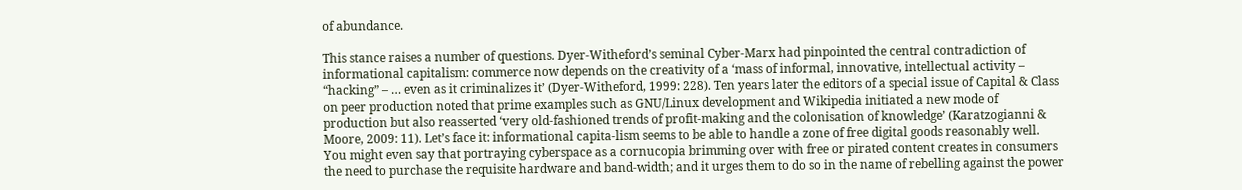of abundance.

This stance raises a number of questions. Dyer-Witheford’s seminal Cyber-Marx had pinpointed the central contradiction of informational capitalism: commerce now depends on the creativity of a ‘mass of informal, innovative, intellectual activity – “hacking” – … even as it criminalizes it’ (Dyer-Witheford, 1999: 228). Ten years later the editors of a special issue of Capital & Class on peer production noted that prime examples such as GNU/Linux development and Wikipedia initiated a new mode of production but also reasserted ‘very old-fashioned trends of profit-making and the colonisation of knowledge’ (Karatzogianni & Moore, 2009: 11). Let’s face it: informational capita-lism seems to be able to handle a zone of free digital goods reasonably well. You might even say that portraying cyberspace as a cornucopia brimming over with free or pirated content creates in consumers the need to purchase the requisite hardware and band-width; and it urges them to do so in the name of rebelling against the power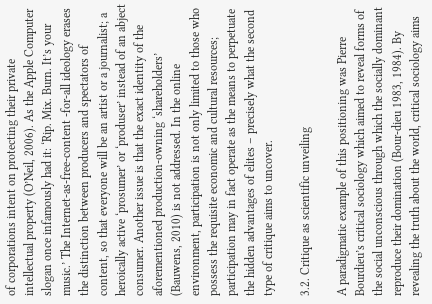of corporations intent on protecting their private intellectual property (O’Neil, 2006). As the Apple Computer slogan once infamously had it: ‘Rip. Mix. Burn. It’s your music.’ The Internet-as-free-content -for-all ideology erases the distinction between producers and spectators of content, so that everyone will be an artist or a journalist; a heroically active ‘prosumer’ or ‘produser’ instead of an abject consumer. Another issue is that the exact identity of the aforementioned production-owning ‘shareholders’ (Bauwens, 2010) is not addressed. In the online environment, participation is not only limited to those who possess the requisite economic and cultural resources; participation may in fact operate as the means to perpetuate the hidden advantages of elites – precisely what the second type of critique aims to uncover.

3.2. Critique as scientific unveiling

A paradigmatic example of this positioning was Pierre Bourdieu’s critical sociology which aimed to reveal forms of the social unconscious through which the socially dominant reproduce their domination (Bour-dieu 1983, 1984). By revealing the truth about the world, critical sociology aims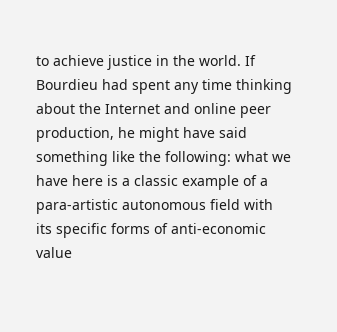to achieve justice in the world. If Bourdieu had spent any time thinking about the Internet and online peer production, he might have said something like the following: what we have here is a classic example of a para-artistic autonomous field with its specific forms of anti-economic value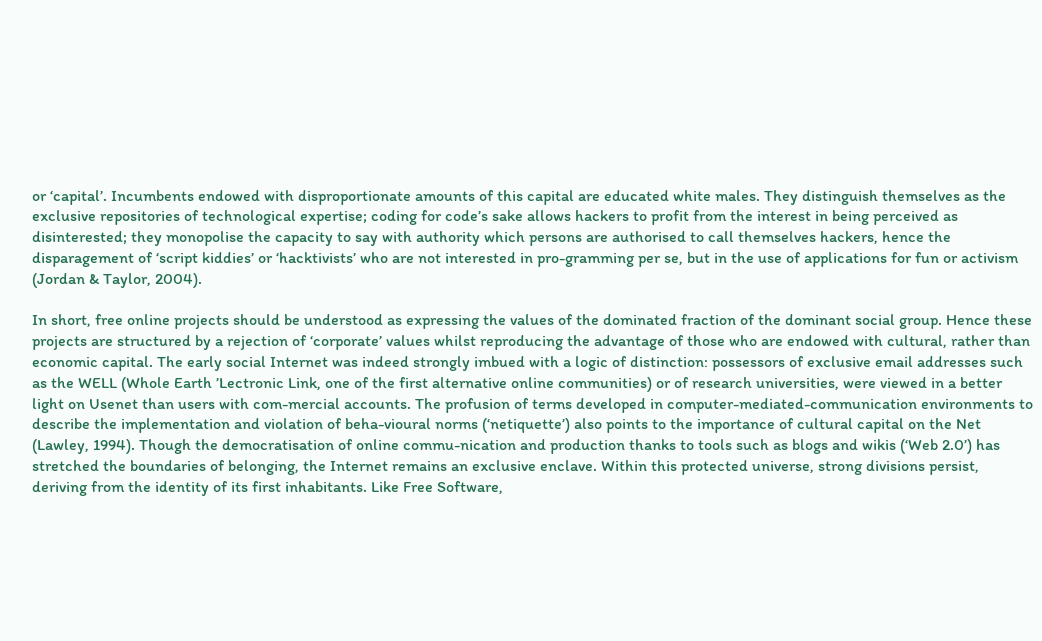or ‘capital’. Incumbents endowed with disproportionate amounts of this capital are educated white males. They distinguish themselves as the exclusive repositories of technological expertise; coding for code’s sake allows hackers to profit from the interest in being perceived as disinterested; they monopolise the capacity to say with authority which persons are authorised to call themselves hackers, hence the disparagement of ‘script kiddies’ or ‘hacktivists’ who are not interested in pro-gramming per se, but in the use of applications for fun or activism (Jordan & Taylor, 2004).

In short, free online projects should be understood as expressing the values of the dominated fraction of the dominant social group. Hence these projects are structured by a rejection of ‘corporate’ values whilst reproducing the advantage of those who are endowed with cultural, rather than economic capital. The early social Internet was indeed strongly imbued with a logic of distinction: possessors of exclusive email addresses such as the WELL (Whole Earth ’Lectronic Link, one of the first alternative online communities) or of research universities, were viewed in a better light on Usenet than users with com-mercial accounts. The profusion of terms developed in computer-mediated-communication environments to describe the implementation and violation of beha-vioural norms (‘netiquette’) also points to the importance of cultural capital on the Net (Lawley, 1994). Though the democratisation of online commu-nication and production thanks to tools such as blogs and wikis (‘Web 2.0’) has stretched the boundaries of belonging, the Internet remains an exclusive enclave. Within this protected universe, strong divisions persist, deriving from the identity of its first inhabitants. Like Free Software,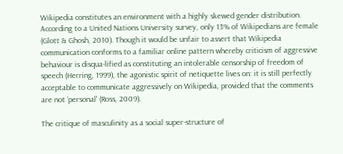Wikipedia constitutes an environment with a highly skewed gender distribution. According to a United Nations University survey, only 13% of Wikipedians are female (Glott & Ghosh, 2010). Though it would be unfair to assert that Wikipedia communication conforms to a familiar online pattern whereby criticism of aggressive behaviour is disqua-lified as constituting an intolerable censorship of freedom of speech (Herring, 1999), the agonistic spirit of netiquette lives on: it is still perfectly acceptable to communicate aggressively on Wikipedia, provided that the comments are not ‘personal’ (Ross, 2009).

The critique of masculinity as a social super-structure of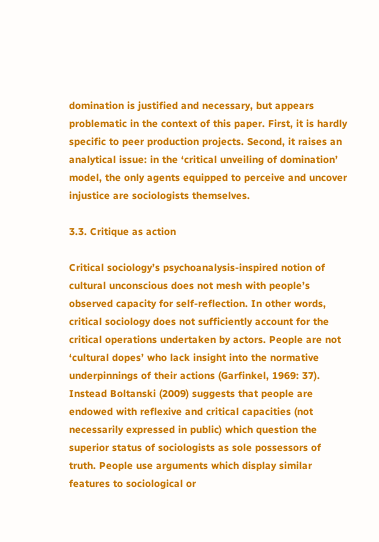domination is justified and necessary, but appears problematic in the context of this paper. First, it is hardly specific to peer production projects. Second, it raises an analytical issue: in the ‘critical unveiling of domination’ model, the only agents equipped to perceive and uncover injustice are sociologists themselves.

3.3. Critique as action

Critical sociology’s psychoanalysis-inspired notion of cultural unconscious does not mesh with people’s observed capacity for self-reflection. In other words, critical sociology does not sufficiently account for the critical operations undertaken by actors. People are not ‘cultural dopes’ who lack insight into the normative underpinnings of their actions (Garfinkel, 1969: 37). Instead Boltanski (2009) suggests that people are endowed with reflexive and critical capacities (not necessarily expressed in public) which question the superior status of sociologists as sole possessors of truth. People use arguments which display similar features to sociological or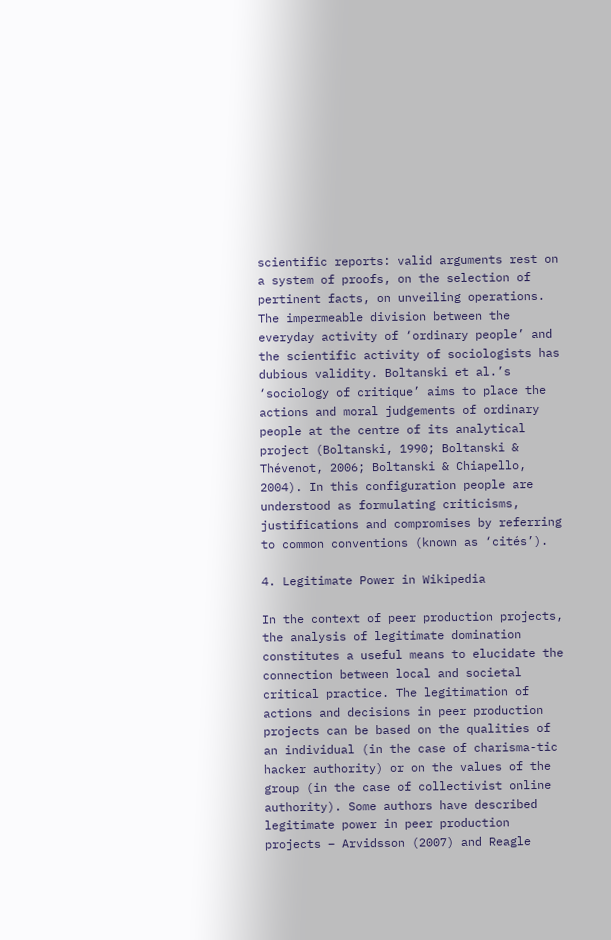scientific reports: valid arguments rest on a system of proofs, on the selection of pertinent facts, on unveiling operations. The impermeable division between the everyday activity of ‘ordinary people’ and the scientific activity of sociologists has dubious validity. Boltanski et al.’s ‘sociology of critique’ aims to place the actions and moral judgements of ordinary people at the centre of its analytical project (Boltanski, 1990; Boltanski & Thévenot, 2006; Boltanski & Chiapello, 2004). In this configuration people are understood as formulating criticisms, justifications and compromises by referring to common conventions (known as ‘cités’).

4. Legitimate Power in Wikipedia

In the context of peer production projects, the analysis of legitimate domination constitutes a useful means to elucidate the connection between local and societal critical practice. The legitimation of actions and decisions in peer production projects can be based on the qualities of an individual (in the case of charisma-tic hacker authority) or on the values of the group (in the case of collectivist online authority). Some authors have described legitimate power in peer production projects – Arvidsson (2007) and Reagle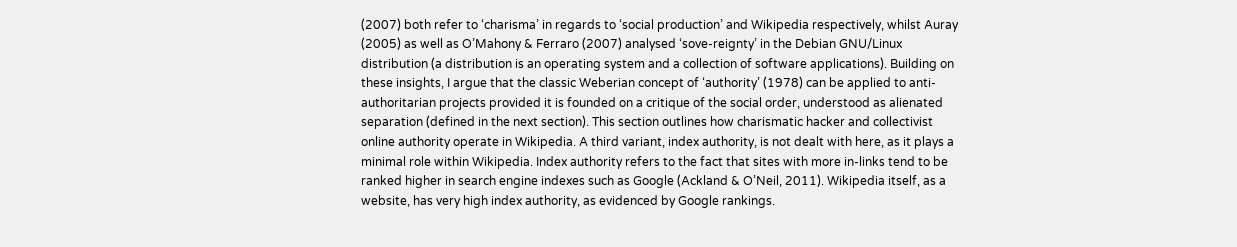(2007) both refer to ‘charisma’ in regards to ‘social production’ and Wikipedia respectively, whilst Auray (2005) as well as O’Mahony & Ferraro (2007) analysed ‘sove-reignty’ in the Debian GNU/Linux distribution (a distribution is an operating system and a collection of software applications). Building on these insights, I argue that the classic Weberian concept of ‘authority’ (1978) can be applied to anti-authoritarian projects provided it is founded on a critique of the social order, understood as alienated separation (defined in the next section). This section outlines how charismatic hacker and collectivist online authority operate in Wikipedia. A third variant, index authority, is not dealt with here, as it plays a minimal role within Wikipedia. Index authority refers to the fact that sites with more in-links tend to be ranked higher in search engine indexes such as Google (Ackland & O’Neil, 2011). Wikipedia itself, as a website, has very high index authority, as evidenced by Google rankings.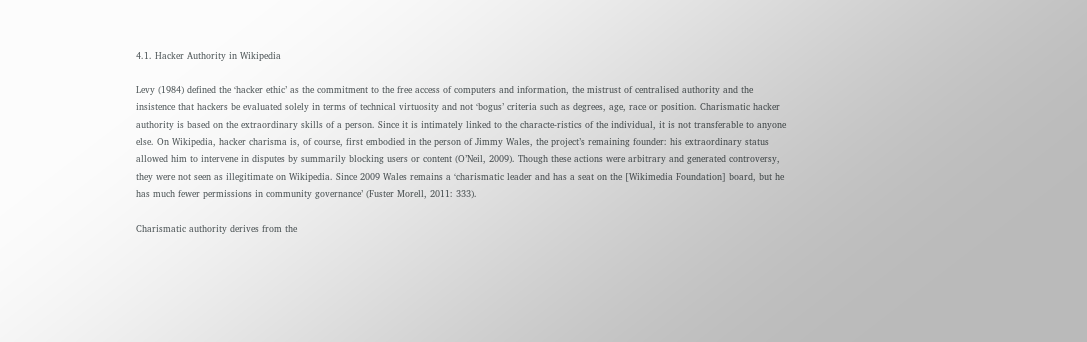4.1. Hacker Authority in Wikipedia

Levy (1984) defined the ‘hacker ethic’ as the commitment to the free access of computers and information, the mistrust of centralised authority and the insistence that hackers be evaluated solely in terms of technical virtuosity and not ‘bogus’ criteria such as degrees, age, race or position. Charismatic hacker authority is based on the extraordinary skills of a person. Since it is intimately linked to the characte-ristics of the individual, it is not transferable to anyone else. On Wikipedia, hacker charisma is, of course, first embodied in the person of Jimmy Wales, the project’s remaining founder: his extraordinary status allowed him to intervene in disputes by summarily blocking users or content (O’Neil, 2009). Though these actions were arbitrary and generated controversy, they were not seen as illegitimate on Wikipedia. Since 2009 Wales remains a ‘charismatic leader and has a seat on the [Wikimedia Foundation] board, but he has much fewer permissions in community governance’ (Fuster Morell, 2011: 333).

Charismatic authority derives from the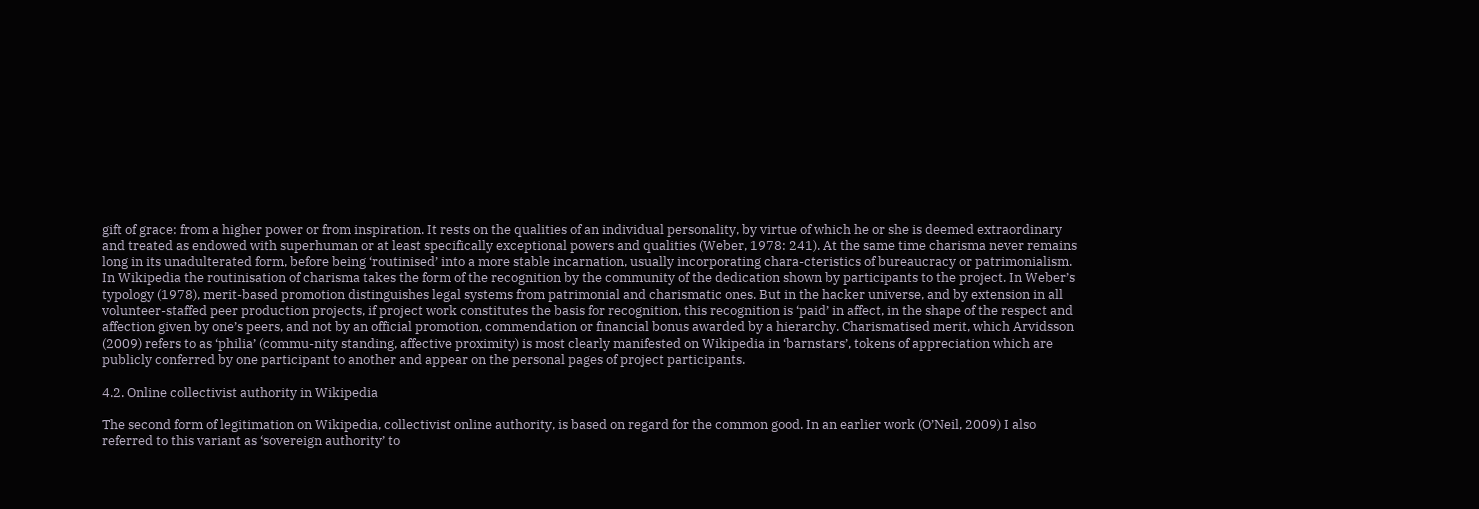gift of grace: from a higher power or from inspiration. It rests on the qualities of an individual personality, by virtue of which he or she is deemed extraordinary and treated as endowed with superhuman or at least specifically exceptional powers and qualities (Weber, 1978: 241). At the same time charisma never remains long in its unadulterated form, before being ‘routinised’ into a more stable incarnation, usually incorporating chara-cteristics of bureaucracy or patrimonialism. In Wikipedia the routinisation of charisma takes the form of the recognition by the community of the dedication shown by participants to the project. In Weber’s typology (1978), merit-based promotion distinguishes legal systems from patrimonial and charismatic ones. But in the hacker universe, and by extension in all volunteer-staffed peer production projects, if project work constitutes the basis for recognition, this recognition is ‘paid’ in affect, in the shape of the respect and affection given by one’s peers, and not by an official promotion, commendation or financial bonus awarded by a hierarchy. Charismatised merit, which Arvidsson (2009) refers to as ‘philia’ (commu-nity standing, affective proximity) is most clearly manifested on Wikipedia in ‘barnstars’, tokens of appreciation which are publicly conferred by one participant to another and appear on the personal pages of project participants.

4.2. Online collectivist authority in Wikipedia

The second form of legitimation on Wikipedia, collectivist online authority, is based on regard for the common good. In an earlier work (O’Neil, 2009) I also referred to this variant as ‘sovereign authority’ to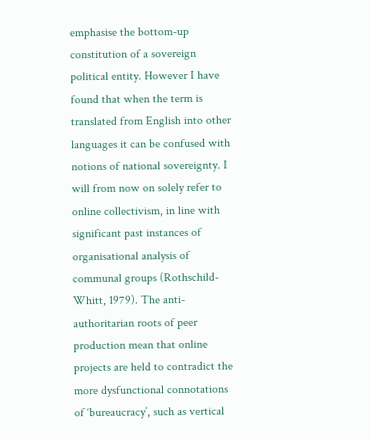emphasise the bottom-up constitution of a sovereign political entity. However I have found that when the term is translated from English into other languages it can be confused with notions of national sovereignty. I will from now on solely refer to online collectivism, in line with significant past instances of organisational analysis of communal groups (Rothschild-Whitt, 1979). The anti-authoritarian roots of peer production mean that online projects are held to contradict the more dysfunctional connotations of ‘bureaucracy’, such as vertical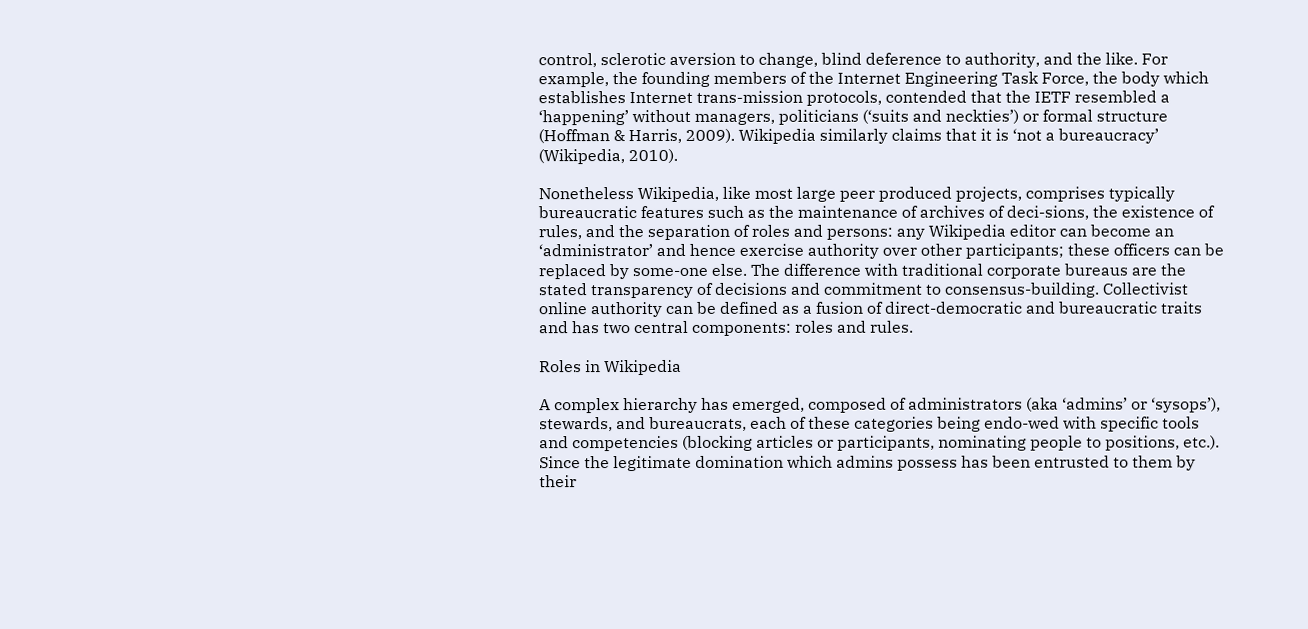control, sclerotic aversion to change, blind deference to authority, and the like. For example, the founding members of the Internet Engineering Task Force, the body which establishes Internet trans-mission protocols, contended that the IETF resembled a ‘happening’ without managers, politicians (‘suits and neckties’) or formal structure (Hoffman & Harris, 2009). Wikipedia similarly claims that it is ‘not a bureaucracy’ (Wikipedia, 2010).

Nonetheless Wikipedia, like most large peer produced projects, comprises typically bureaucratic features such as the maintenance of archives of deci-sions, the existence of rules, and the separation of roles and persons: any Wikipedia editor can become an ‘administrator’ and hence exercise authority over other participants; these officers can be replaced by some-one else. The difference with traditional corporate bureaus are the stated transparency of decisions and commitment to consensus-building. Collectivist online authority can be defined as a fusion of direct-democratic and bureaucratic traits and has two central components: roles and rules.

Roles in Wikipedia

A complex hierarchy has emerged, composed of administrators (aka ‘admins’ or ‘sysops’), stewards, and bureaucrats, each of these categories being endo-wed with specific tools and competencies (blocking articles or participants, nominating people to positions, etc.). Since the legitimate domination which admins possess has been entrusted to them by their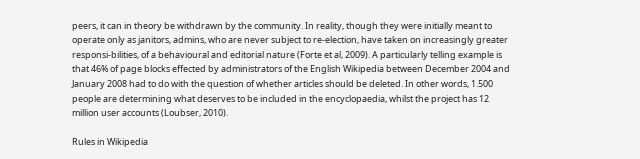peers, it can in theory be withdrawn by the community. In reality, though they were initially meant to operate only as janitors, admins, who are never subject to re-election, have taken on increasingly greater responsi-bilities, of a behavioural and editorial nature (Forte et al, 2009). A particularly telling example is that 46% of page blocks effected by administrators of the English Wikipedia between December 2004 and January 2008 had to do with the question of whether articles should be deleted. In other words, 1.500 people are determining what deserves to be included in the encyclopaedia, whilst the project has 12 million user accounts (Loubser, 2010).

Rules in Wikipedia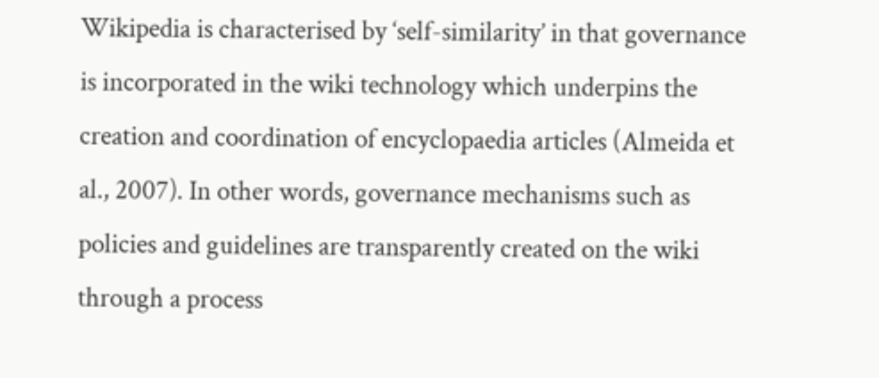Wikipedia is characterised by ‘self-similarity’ in that governance is incorporated in the wiki technology which underpins the creation and coordination of encyclopaedia articles (Almeida et al., 2007). In other words, governance mechanisms such as policies and guidelines are transparently created on the wiki through a process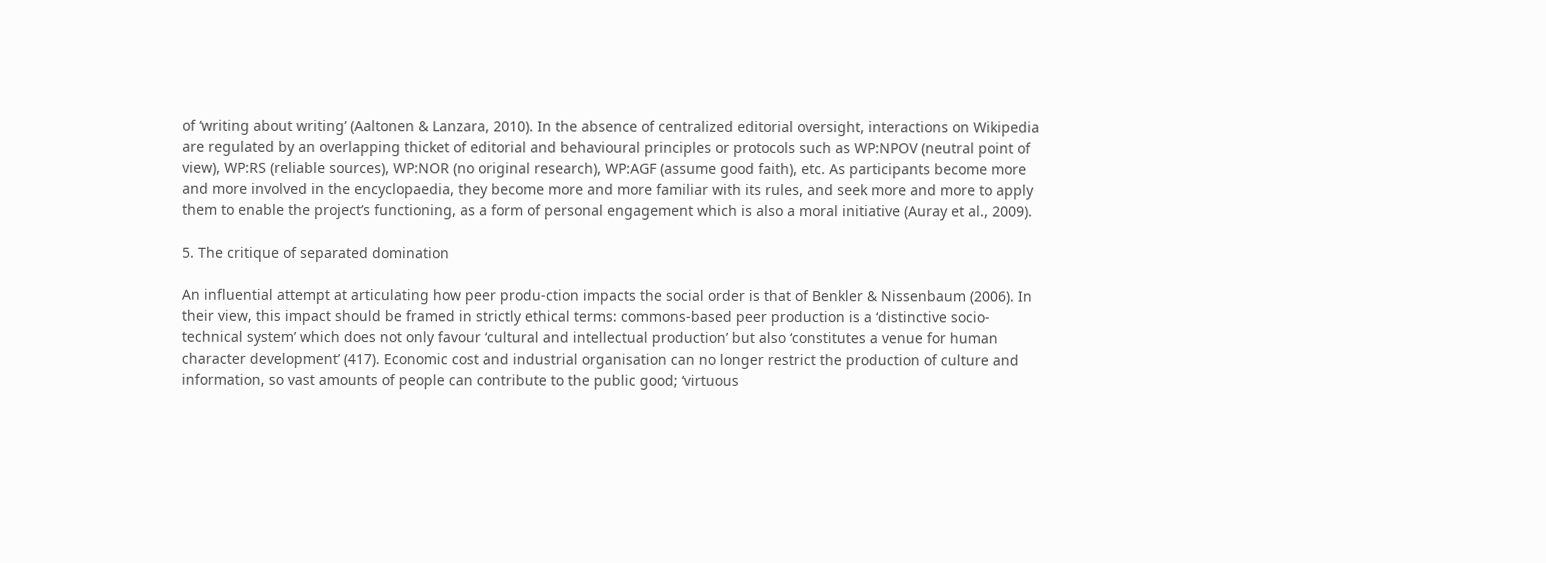of ‘writing about writing’ (Aaltonen & Lanzara, 2010). In the absence of centralized editorial oversight, interactions on Wikipedia are regulated by an overlapping thicket of editorial and behavioural principles or protocols such as WP:NPOV (neutral point of view), WP:RS (reliable sources), WP:NOR (no original research), WP:AGF (assume good faith), etc. As participants become more and more involved in the encyclopaedia, they become more and more familiar with its rules, and seek more and more to apply them to enable the project’s functioning, as a form of personal engagement which is also a moral initiative (Auray et al., 2009).

5. The critique of separated domination

An influential attempt at articulating how peer produ-ction impacts the social order is that of Benkler & Nissenbaum (2006). In their view, this impact should be framed in strictly ethical terms: commons-based peer production is a ‘distinctive socio-technical system’ which does not only favour ‘cultural and intellectual production’ but also ‘constitutes a venue for human character development’ (417). Economic cost and industrial organisation can no longer restrict the production of culture and information, so vast amounts of people can contribute to the public good; ‘virtuous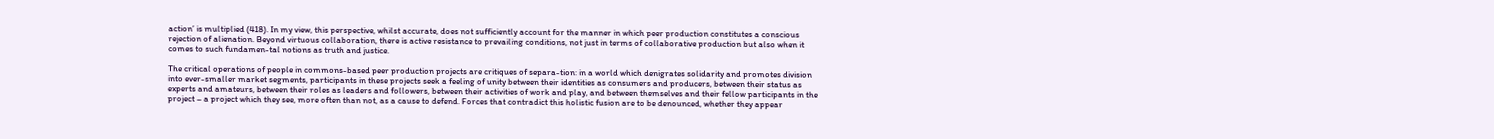action’ is multiplied (418). In my view, this perspective, whilst accurate, does not sufficiently account for the manner in which peer production constitutes a conscious rejection of alienation. Beyond virtuous collaboration, there is active resistance to prevailing conditions, not just in terms of collaborative production but also when it comes to such fundamen-tal notions as truth and justice.

The critical operations of people in commons-based peer production projects are critiques of separa-tion: in a world which denigrates solidarity and promotes division into ever-smaller market segments, participants in these projects seek a feeling of unity between their identities as consumers and producers, between their status as experts and amateurs, between their roles as leaders and followers, between their activities of work and play, and between themselves and their fellow participants in the project – a project which they see, more often than not, as a cause to defend. Forces that contradict this holistic fusion are to be denounced, whether they appear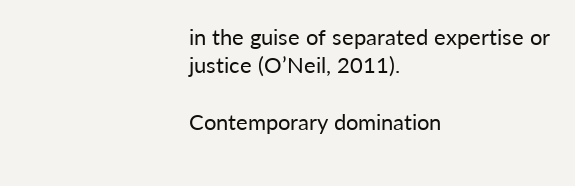in the guise of separated expertise or justice (O’Neil, 2011).

Contemporary domination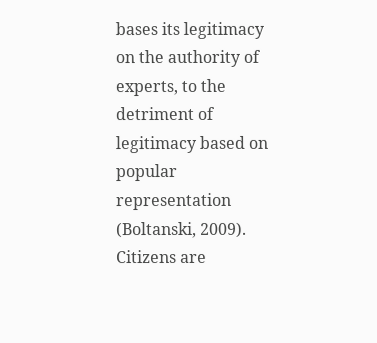bases its legitimacy on the authority of experts, to the detriment of legitimacy based on popular representation (Boltanski, 2009). Citizens are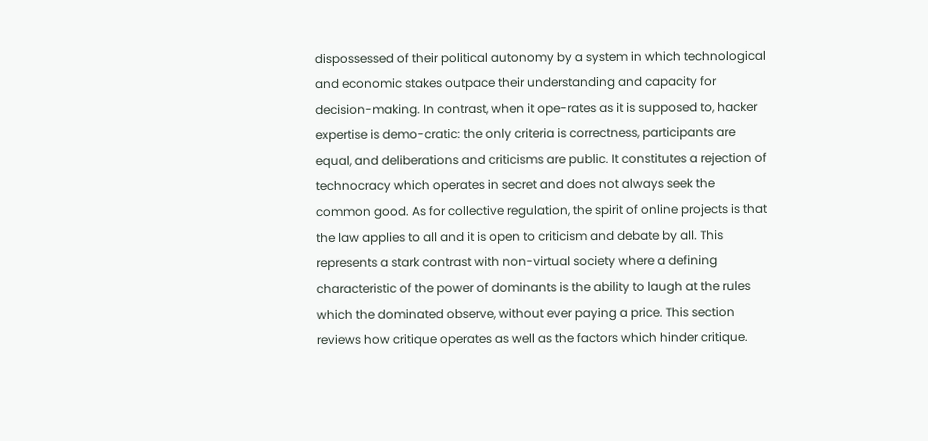dispossessed of their political autonomy by a system in which technological and economic stakes outpace their understanding and capacity for decision-making. In contrast, when it ope-rates as it is supposed to, hacker expertise is demo-cratic: the only criteria is correctness, participants are equal, and deliberations and criticisms are public. It constitutes a rejection of technocracy which operates in secret and does not always seek the common good. As for collective regulation, the spirit of online projects is that the law applies to all and it is open to criticism and debate by all. This represents a stark contrast with non-virtual society where a defining characteristic of the power of dominants is the ability to laugh at the rules which the dominated observe, without ever paying a price. This section reviews how critique operates as well as the factors which hinder critique.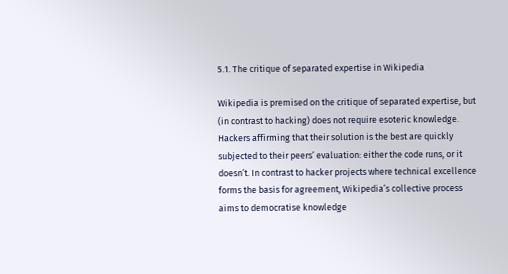5.1. The critique of separated expertise in Wikipedia

Wikipedia is premised on the critique of separated expertise, but (in contrast to hacking) does not require esoteric knowledge. Hackers affirming that their solution is the best are quickly subjected to their peers’ evaluation: either the code runs, or it doesn’t. In contrast to hacker projects where technical excellence forms the basis for agreement, Wikipedia’s collective process aims to democratise knowledge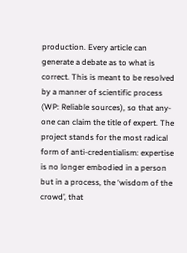production. Every article can generate a debate as to what is correct. This is meant to be resolved by a manner of scientific process (WP: Reliable sources), so that any-one can claim the title of expert. The project stands for the most radical form of anti-credentialism: expertise is no longer embodied in a person but in a process, the ‘wisdom of the crowd’, that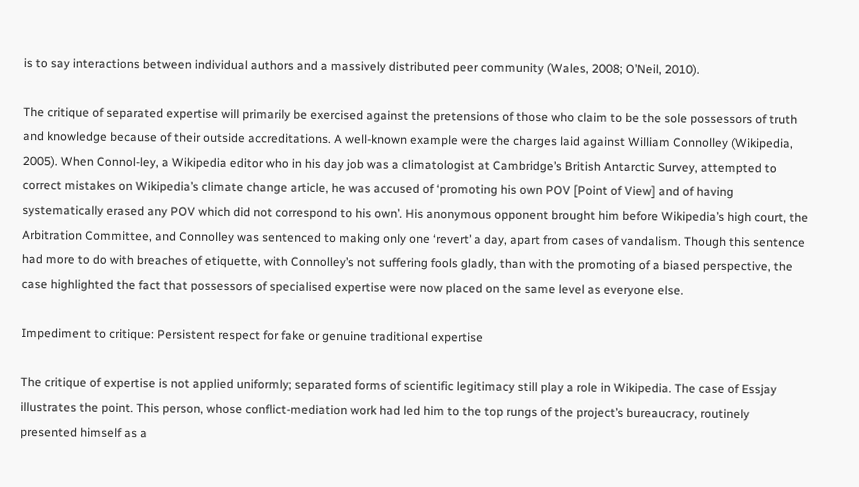is to say interactions between individual authors and a massively distributed peer community (Wales, 2008; O’Neil, 2010).

The critique of separated expertise will primarily be exercised against the pretensions of those who claim to be the sole possessors of truth and knowledge because of their outside accreditations. A well-known example were the charges laid against William Connolley (Wikipedia, 2005). When Connol-ley, a Wikipedia editor who in his day job was a climatologist at Cambridge’s British Antarctic Survey, attempted to correct mistakes on Wikipedia’s climate change article, he was accused of ‘promoting his own POV [Point of View] and of having systematically erased any POV which did not correspond to his own’. His anonymous opponent brought him before Wikipedia’s high court, the Arbitration Committee, and Connolley was sentenced to making only one ‘revert’ a day, apart from cases of vandalism. Though this sentence had more to do with breaches of etiquette, with Connolley’s not suffering fools gladly, than with the promoting of a biased perspective, the case highlighted the fact that possessors of specialised expertise were now placed on the same level as everyone else.

Impediment to critique: Persistent respect for fake or genuine traditional expertise

The critique of expertise is not applied uniformly; separated forms of scientific legitimacy still play a role in Wikipedia. The case of Essjay illustrates the point. This person, whose conflict-mediation work had led him to the top rungs of the project’s bureaucracy, routinely presented himself as a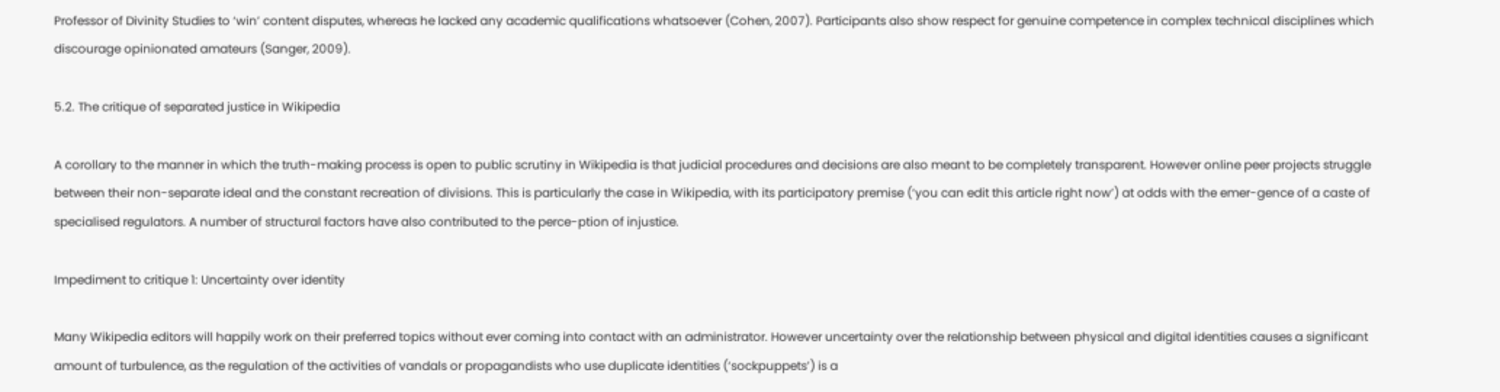Professor of Divinity Studies to ‘win’ content disputes, whereas he lacked any academic qualifications whatsoever (Cohen, 2007). Participants also show respect for genuine competence in complex technical disciplines which discourage opinionated amateurs (Sanger, 2009).

5.2. The critique of separated justice in Wikipedia

A corollary to the manner in which the truth-making process is open to public scrutiny in Wikipedia is that judicial procedures and decisions are also meant to be completely transparent. However online peer projects struggle between their non-separate ideal and the constant recreation of divisions. This is particularly the case in Wikipedia, with its participatory premise (‘you can edit this article right now’) at odds with the emer-gence of a caste of specialised regulators. A number of structural factors have also contributed to the perce-ption of injustice.

Impediment to critique 1: Uncertainty over identity

Many Wikipedia editors will happily work on their preferred topics without ever coming into contact with an administrator. However uncertainty over the relationship between physical and digital identities causes a significant amount of turbulence, as the regulation of the activities of vandals or propagandists who use duplicate identities (‘sockpuppets’) is a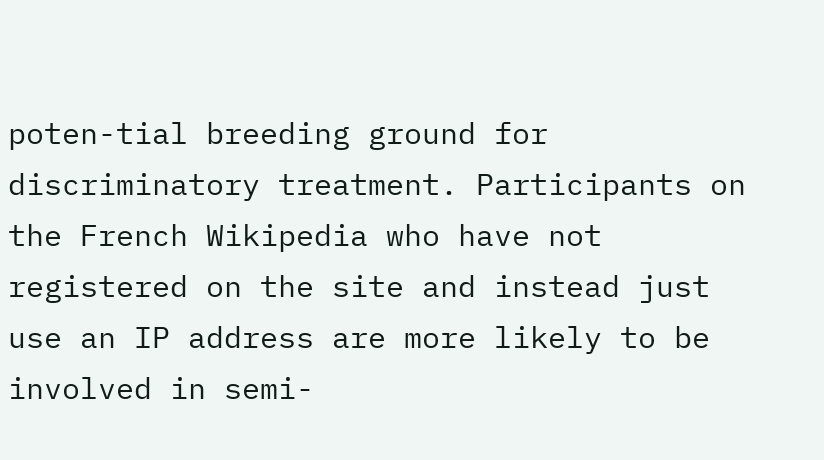poten-tial breeding ground for discriminatory treatment. Participants on the French Wikipedia who have not registered on the site and instead just use an IP address are more likely to be involved in semi-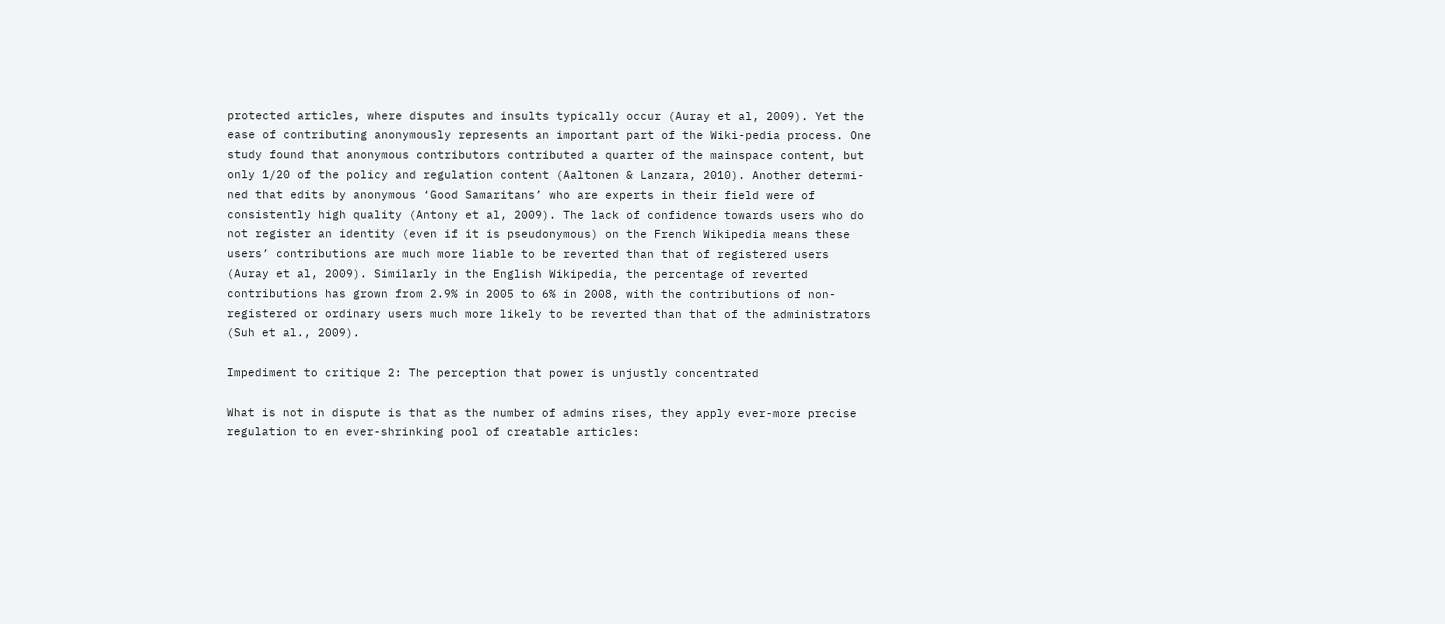protected articles, where disputes and insults typically occur (Auray et al, 2009). Yet the ease of contributing anonymously represents an important part of the Wiki-pedia process. One study found that anonymous contributors contributed a quarter of the mainspace content, but only 1/20 of the policy and regulation content (Aaltonen & Lanzara, 2010). Another determi-ned that edits by anonymous ‘Good Samaritans’ who are experts in their field were of consistently high quality (Antony et al, 2009). The lack of confidence towards users who do not register an identity (even if it is pseudonymous) on the French Wikipedia means these users’ contributions are much more liable to be reverted than that of registered users (Auray et al, 2009). Similarly in the English Wikipedia, the percentage of reverted contributions has grown from 2.9% in 2005 to 6% in 2008, with the contributions of non-registered or ordinary users much more likely to be reverted than that of the administrators (Suh et al., 2009).

Impediment to critique 2: The perception that power is unjustly concentrated

What is not in dispute is that as the number of admins rises, they apply ever-more precise regulation to en ever-shrinking pool of creatable articles: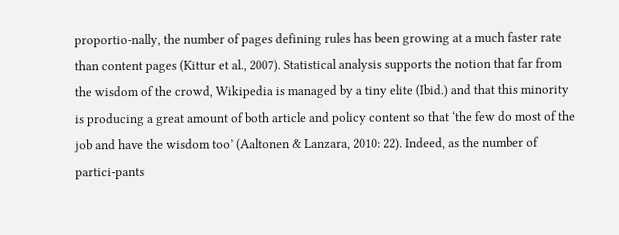proportio-nally, the number of pages defining rules has been growing at a much faster rate than content pages (Kittur et al., 2007). Statistical analysis supports the notion that far from the wisdom of the crowd, Wikipedia is managed by a tiny elite (Ibid.) and that this minority is producing a great amount of both article and policy content so that ‘the few do most of the job and have the wisdom too’ (Aaltonen & Lanzara, 2010: 22). Indeed, as the number of partici-pants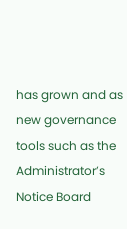has grown and as new governance tools such as the Administrator’s Notice Board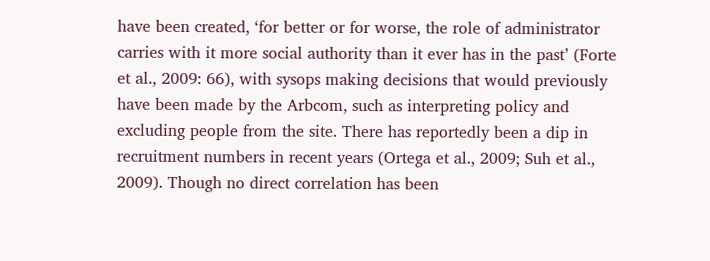have been created, ‘for better or for worse, the role of administrator carries with it more social authority than it ever has in the past’ (Forte et al., 2009: 66), with sysops making decisions that would previously have been made by the Arbcom, such as interpreting policy and excluding people from the site. There has reportedly been a dip in recruitment numbers in recent years (Ortega et al., 2009; Suh et al., 2009). Though no direct correlation has been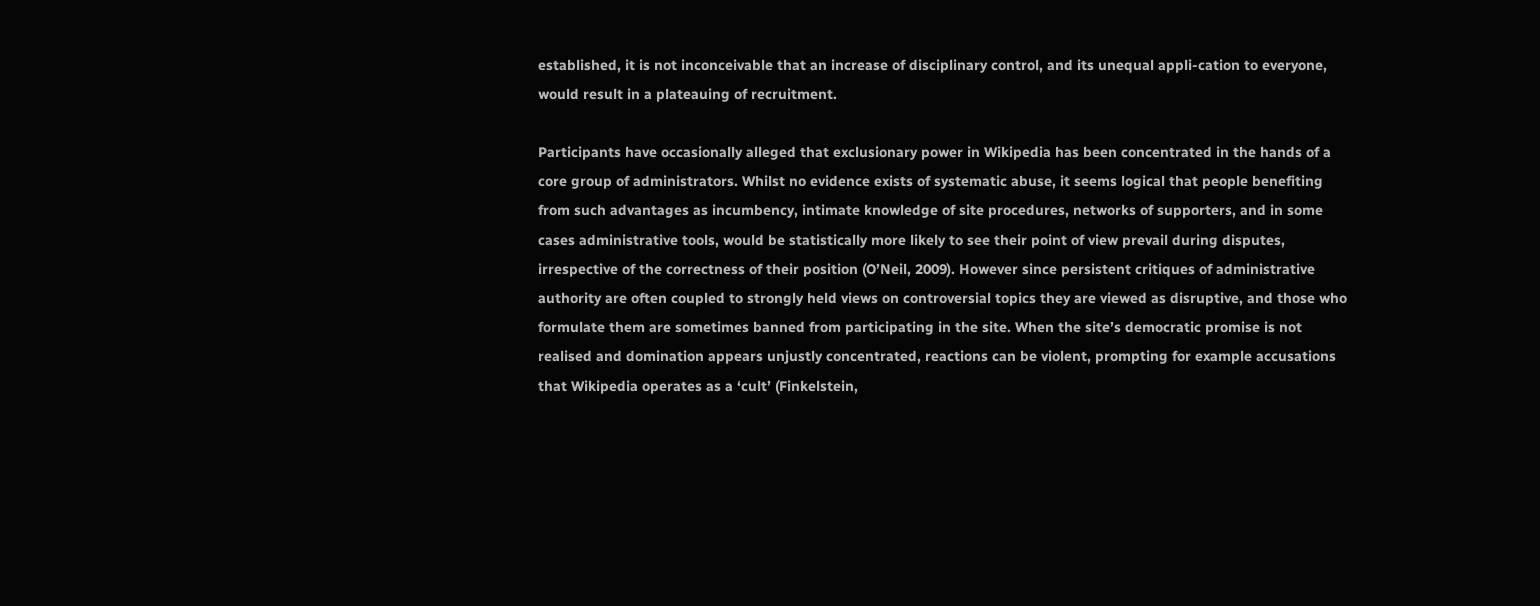established, it is not inconceivable that an increase of disciplinary control, and its unequal appli-cation to everyone, would result in a plateauing of recruitment.

Participants have occasionally alleged that exclusionary power in Wikipedia has been concentrated in the hands of a core group of administrators. Whilst no evidence exists of systematic abuse, it seems logical that people benefiting from such advantages as incumbency, intimate knowledge of site procedures, networks of supporters, and in some cases administrative tools, would be statistically more likely to see their point of view prevail during disputes, irrespective of the correctness of their position (O’Neil, 2009). However since persistent critiques of administrative authority are often coupled to strongly held views on controversial topics they are viewed as disruptive, and those who formulate them are sometimes banned from participating in the site. When the site’s democratic promise is not realised and domination appears unjustly concentrated, reactions can be violent, prompting for example accusations that Wikipedia operates as a ‘cult’ (Finkelstein,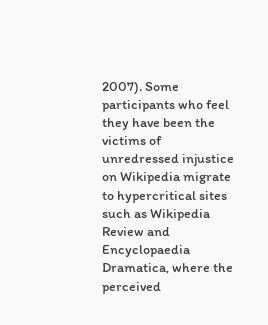2007). Some participants who feel they have been the victims of unredressed injustice on Wikipedia migrate to hypercritical sites such as Wikipedia Review and Encyclopaedia Dramatica, where the perceived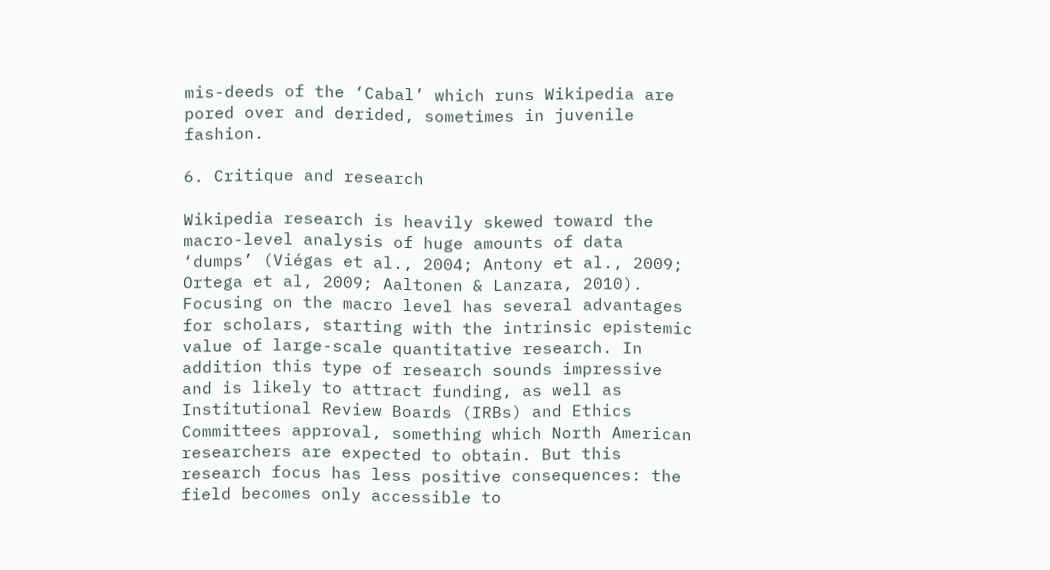mis-deeds of the ‘Cabal’ which runs Wikipedia are pored over and derided, sometimes in juvenile fashion.

6. Critique and research

Wikipedia research is heavily skewed toward the macro-level analysis of huge amounts of data ‘dumps’ (Viégas et al., 2004; Antony et al., 2009; Ortega et al, 2009; Aaltonen & Lanzara, 2010). Focusing on the macro level has several advantages for scholars, starting with the intrinsic epistemic value of large-scale quantitative research. In addition this type of research sounds impressive and is likely to attract funding, as well as Institutional Review Boards (IRBs) and Ethics Committees approval, something which North American researchers are expected to obtain. But this research focus has less positive consequences: the field becomes only accessible to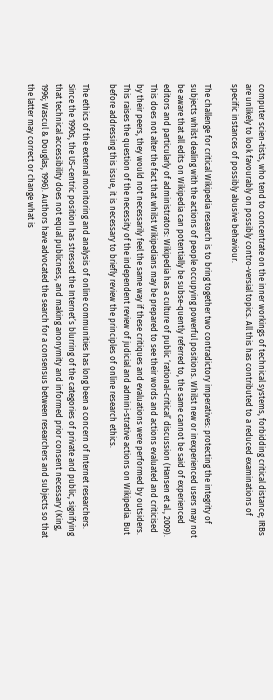computer scien-tists, who tend to concentrate on the inner workings of technical systems, forbidding critical distance; IRBs are unlikely to look favourably on possibly contro-versial topics. All this has contributed to a reduced examinations of specific instances of possibly abusive behaviour.

The challenge for critical Wikipedia research is to bring together two contradictory imperatives: protecting the integrity of subjects whilst dealing with the actions of people occupying powerful positions. Whilst new or inexperienced users may not be aware that all edits on Wikipedia can potentially be subse-quently referred to, the same cannot be said of experienced editors and particularly of administrators: Wikipedia has a culture of public ‘rational-critical’ discussion (Hansen et al., 2009). This does not alter the fact that whilst Wikipedians may be prepared to see their words and actions evaluated and criticised by their peers, they would not necessarily feel the same way if these critiques and evaluations were performed by outsiders. This raises the question of the necessity of the independent review of judicial and admini-strative actions on Wikipedia. But before addressing this issue, it is necessary to briefly review the principles of online research ethics.

The ethics of the external monitoring and analysis of online communities has long been a concern of Internet researchers. Since the 1990s, the US-centric position has stressed the Internet’s blurring of the categories of private and public, signifying that technical accessibility does not equal publicness, and making anonymity and informed prior consent necessary (King, 1996; Wascul & Douglas, 1996). Authors have advocated the search for a consensus between researchers and subjects so that the latter may correct or change what is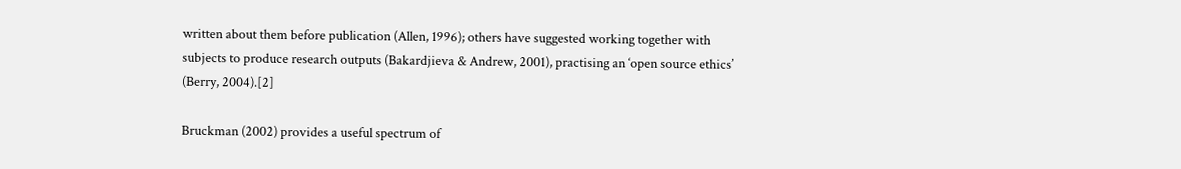written about them before publication (Allen, 1996); others have suggested working together with subjects to produce research outputs (Bakardjieva & Andrew, 2001), practising an ‘open source ethics’ (Berry, 2004).[2]

Bruckman (2002) provides a useful spectrum of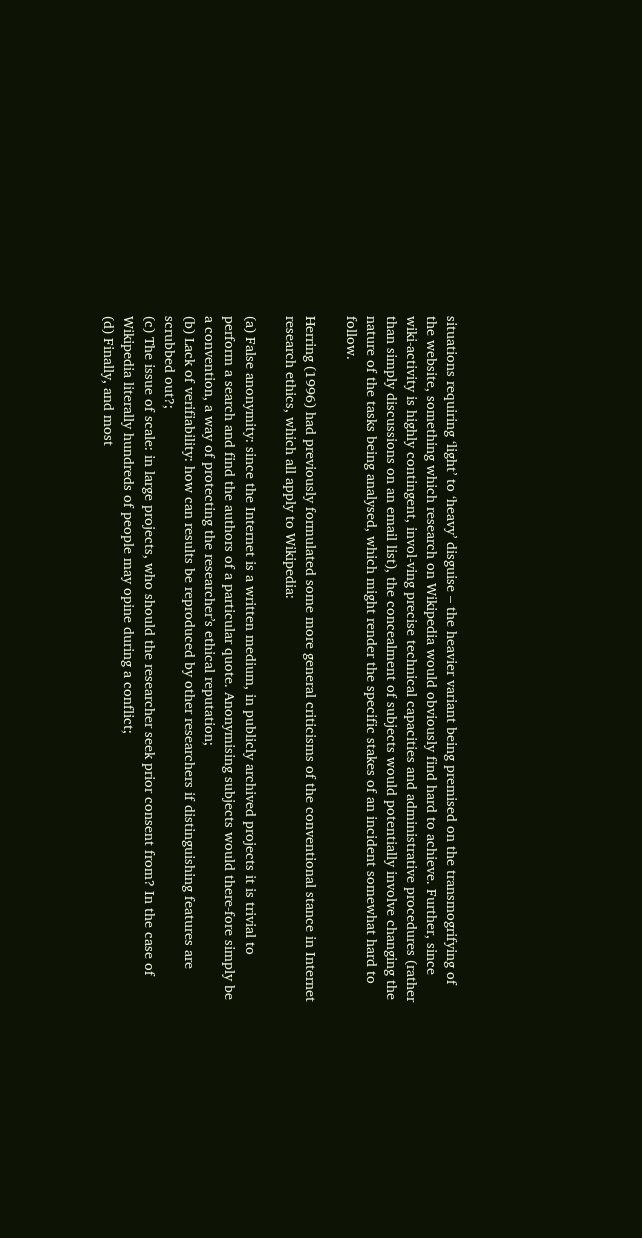situations requiring ‘light’ to ‘heavy’ disguise – the heavier variant being premised on the transmogrifying of the website, something which research on Wikipedia would obviously find hard to achieve. Further, since wiki-activity is highly contingent, invol-ving precise technical capacities and administrative procedures (rather than simply discussions on an email list), the concealment of subjects would potentially involve changing the nature of the tasks being analysed, which might render the specific stakes of an incident somewhat hard to follow.

Herring (1996) had previously formulated some more general criticisms of the conventional stance in Internet research ethics, which all apply to Wikipedia:

(a) False anonymity: since the Internet is a written medium, in publicly archived projects it is trivial to perform a search and find the authors of a particular quote. Anonymising subjects would there-fore simply be a convention, a way of protecting the researcher’s ethical reputation;
(b) Lack of verifiability: how can results be reproduced by other researchers if distinguishing features are scrubbed out?;
(c) The issue of scale: in large projects, who should the researcher seek prior consent from? In the case of Wikipedia literally hundreds of people may opine during a conflict;
(d) Finally, and most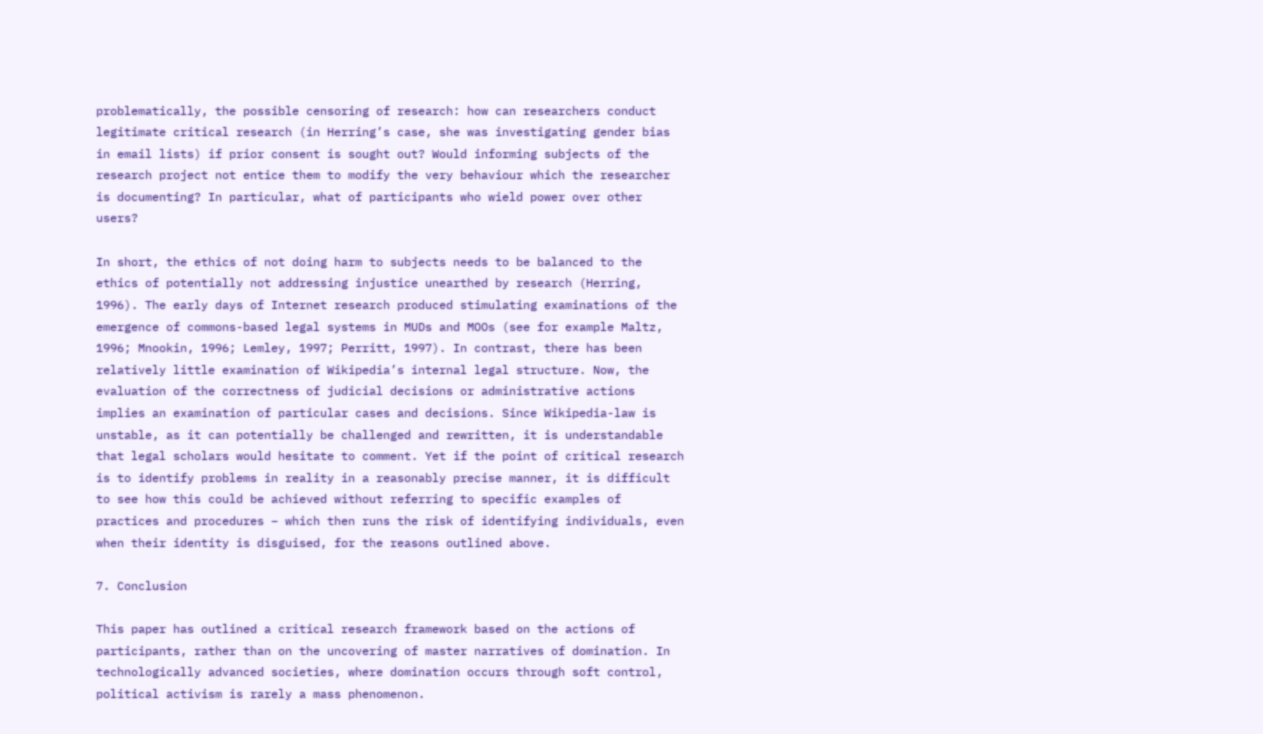problematically, the possible censoring of research: how can researchers conduct legitimate critical research (in Herring’s case, she was investigating gender bias in email lists) if prior consent is sought out? Would informing subjects of the research project not entice them to modify the very behaviour which the researcher is documenting? In particular, what of participants who wield power over other users?

In short, the ethics of not doing harm to subjects needs to be balanced to the ethics of potentially not addressing injustice unearthed by research (Herring, 1996). The early days of Internet research produced stimulating examinations of the emergence of commons-based legal systems in MUDs and MOOs (see for example Maltz, 1996; Mnookin, 1996; Lemley, 1997; Perritt, 1997). In contrast, there has been relatively little examination of Wikipedia’s internal legal structure. Now, the evaluation of the correctness of judicial decisions or administrative actions implies an examination of particular cases and decisions. Since Wikipedia-law is unstable, as it can potentially be challenged and rewritten, it is understandable that legal scholars would hesitate to comment. Yet if the point of critical research is to identify problems in reality in a reasonably precise manner, it is difficult to see how this could be achieved without referring to specific examples of practices and procedures – which then runs the risk of identifying individuals, even when their identity is disguised, for the reasons outlined above.

7. Conclusion

This paper has outlined a critical research framework based on the actions of participants, rather than on the uncovering of master narratives of domination. In technologically advanced societies, where domination occurs through soft control, political activism is rarely a mass phenomenon.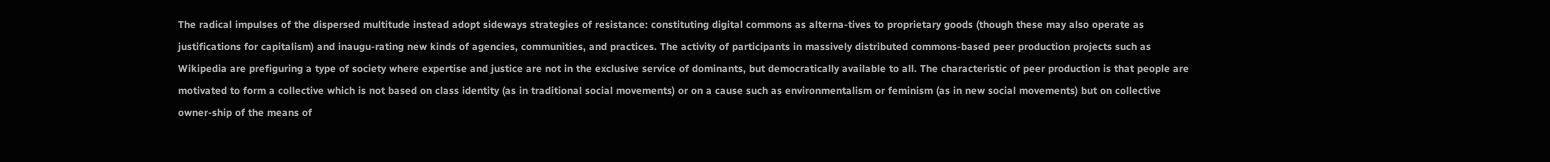The radical impulses of the dispersed multitude instead adopt sideways strategies of resistance: constituting digital commons as alterna-tives to proprietary goods (though these may also operate as justifications for capitalism) and inaugu-rating new kinds of agencies, communities, and practices. The activity of participants in massively distributed commons-based peer production projects such as Wikipedia are prefiguring a type of society where expertise and justice are not in the exclusive service of dominants, but democratically available to all. The characteristic of peer production is that people are motivated to form a collective which is not based on class identity (as in traditional social movements) or on a cause such as environmentalism or feminism (as in new social movements) but on collective owner-ship of the means of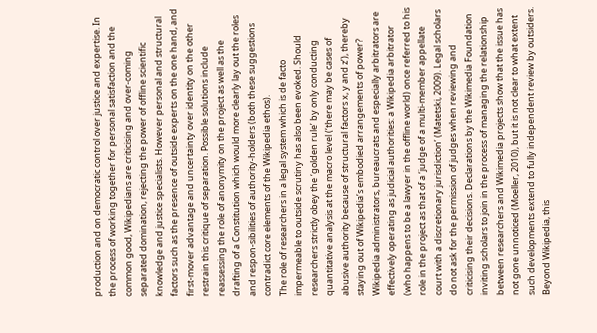production and on democratic control over justice and expertise. In the process of working together for personal satisfaction and the common good, Wikipedians are criticising and over-coming separated domination, rejecting the power of offline scientific knowledge and justice specialists. However personal and structural factors such as the presence of outside experts on the one hand, and first-mover advantage and uncertainty over identity on the other restrain this critique of separation. Possible solutions include reassessing the role of anonymity on the project as well as the drafting of a Constitution which would more clearly lay out the roles and respon-sibilities of authority-holders (both these suggestions contradict core elements of the Wikipedia ethos).
The role of researchers in a legal system which is de facto impermeable to outside scrutiny has also been evoked. Should researchers strictly obey the ‘golden rule’ by only conducting quantitative analysis at the macro level (‘there may be cases of abusive authority because of structural factors x, y and z’), thereby staying out of Wikipedia’s embodied arrangements of power? Wikipedia administrators, bureaucrats and especially arbitrators are effectively operating as judicial authorities: a Wikipedia arbitrator (who happens to be a lawyer in the offline world) once referred to his role in the project as that of a ‘judge of a multi-member appellate court with a discretionary jurisdiction’ (Matetski, 2009). Legal scholars do not ask for the permission of judges when reviewing and criticising their decisions. Declarations by the Wikimedia Foundation inviting scholars to join in the process of managing the relationship between researchers and Wikimedia projects show that the issue has not gone unnoticed (Moeller, 2010), but it is not clear to what extent such developments extend to fully independent review by outsiders. Beyond Wikipedia, this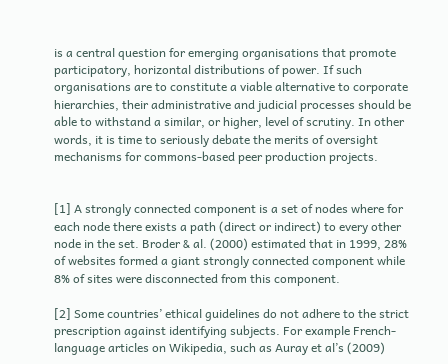is a central question for emerging organisations that promote participatory, horizontal distributions of power. If such organisations are to constitute a viable alternative to corporate hierarchies, their administrative and judicial processes should be able to withstand a similar, or higher, level of scrutiny. In other words, it is time to seriously debate the merits of oversight mechanisms for commons-based peer production projects.


[1] A strongly connected component is a set of nodes where for each node there exists a path (direct or indirect) to every other node in the set. Broder & al. (2000) estimated that in 1999, 28% of websites formed a giant strongly connected component while 8% of sites were disconnected from this component.

[2] Some countries’ ethical guidelines do not adhere to the strict prescription against identifying subjects. For example French-language articles on Wikipedia, such as Auray et al’s (2009)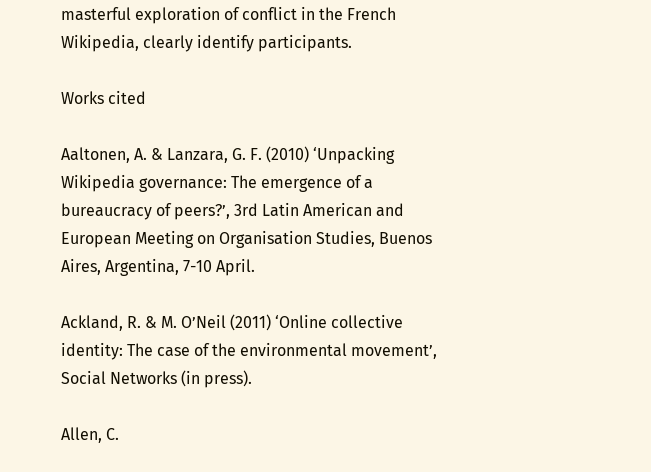masterful exploration of conflict in the French Wikipedia, clearly identify participants.

Works cited

Aaltonen, A. & Lanzara, G. F. (2010) ‘Unpacking Wikipedia governance: The emergence of a bureaucracy of peers?’, 3rd Latin American and European Meeting on Organisation Studies, Buenos Aires, Argentina, 7-10 April.

Ackland, R. & M. O’Neil (2011) ‘Online collective identity: The case of the environmental movement’, Social Networks (in press).

Allen, C.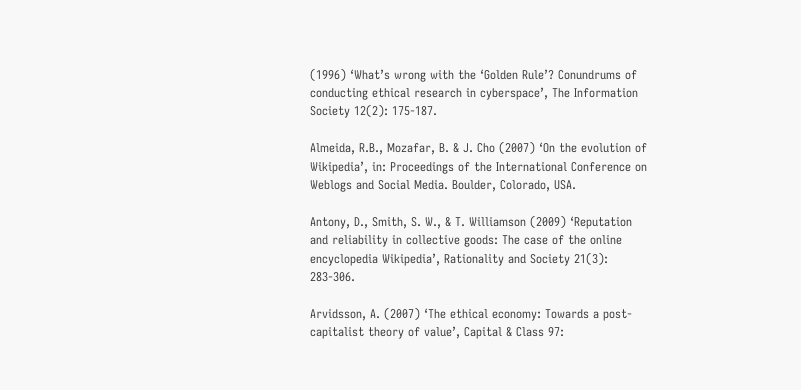(1996) ‘What’s wrong with the ‘Golden Rule’? Conundrums of conducting ethical research in cyberspace’, The Information Society 12(2): 175-187.

Almeida, R.B., Mozafar, B. & J. Cho (2007) ‘On the evolution of Wikipedia’, in: Proceedings of the International Conference on Weblogs and Social Media. Boulder, Colorado, USA.

Antony, D., Smith, S. W., & T. Williamson (2009) ‘Reputation and reliability in collective goods: The case of the online encyclopedia Wikipedia’, Rationality and Society 21(3): 283-306.

Arvidsson, A. (2007) ‘The ethical economy: Towards a post-capitalist theory of value’, Capital & Class 97: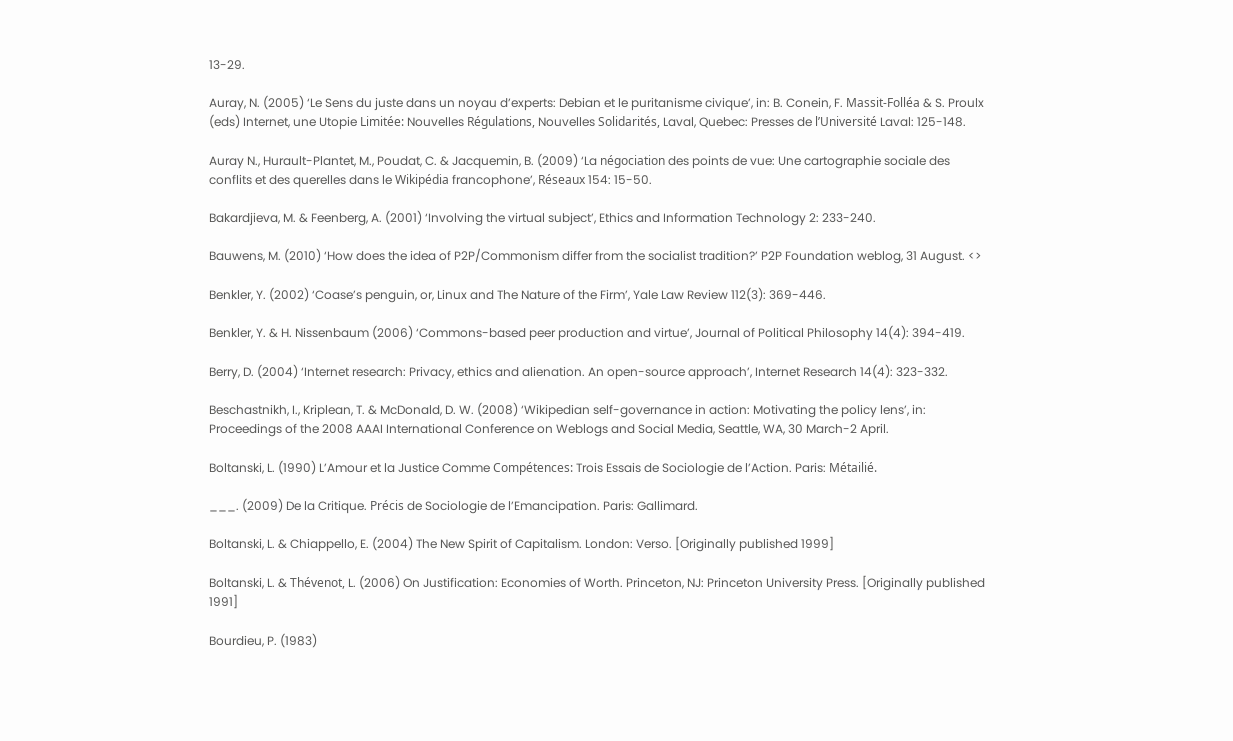13-29.

Auray, N. (2005) ‘Le Sens du juste dans un noyau d’experts: Debian et le puritanisme civique’, in: B. Conein, F. Massit-Folléa & S. Proulx (eds) Internet, une Utopie Limitée: Nouvelles Régulations, Nouvelles Solidarités, Laval, Quebec: Presses de l’Université Laval: 125-148.

Auray N., Hurault-Plantet, M., Poudat, C. & Jacquemin, B. (2009) ‘La négociation des points de vue: Une cartographie sociale des conflits et des querelles dans le Wikipédia francophone’, Réseaux 154: 15-50.

Bakardjieva, M. & Feenberg, A. (2001) ‘Involving the virtual subject’, Ethics and Information Technology 2: 233-240.

Bauwens, M. (2010) ‘How does the idea of P2P/Commonism differ from the socialist tradition?’ P2P Foundation weblog, 31 August. <>

Benkler, Y. (2002) ‘Coase’s penguin, or, Linux and The Nature of the Firm’, Yale Law Review 112(3): 369-446.

Benkler, Y. & H. Nissenbaum (2006) ‘Commons-based peer production and virtue’, Journal of Political Philosophy 14(4): 394-419.

Berry, D. (2004) ‘Internet research: Privacy, ethics and alienation. An open-source approach’, Internet Research 14(4): 323-332.

Beschastnikh, I., Kriplean, T. & McDonald, D. W. (2008) ‘Wikipedian self-governance in action: Motivating the policy lens’, in: Proceedings of the 2008 AAAI International Conference on Weblogs and Social Media, Seattle, WA, 30 March-2 April.

Boltanski, L. (1990) L’Amour et la Justice Comme Compétences: Trois Essais de Sociologie de l’Action. Paris: Métailié.

___. (2009) De la Critique. Précis de Sociologie de l’Emancipation. Paris: Gallimard.

Boltanski, L. & Chiappello, E. (2004) The New Spirit of Capitalism. London: Verso. [Originally published 1999]

Boltanski, L. & Thévenot, L. (2006) On Justification: Economies of Worth. Princeton, NJ: Princeton University Press. [Originally published 1991]

Bourdieu, P. (1983)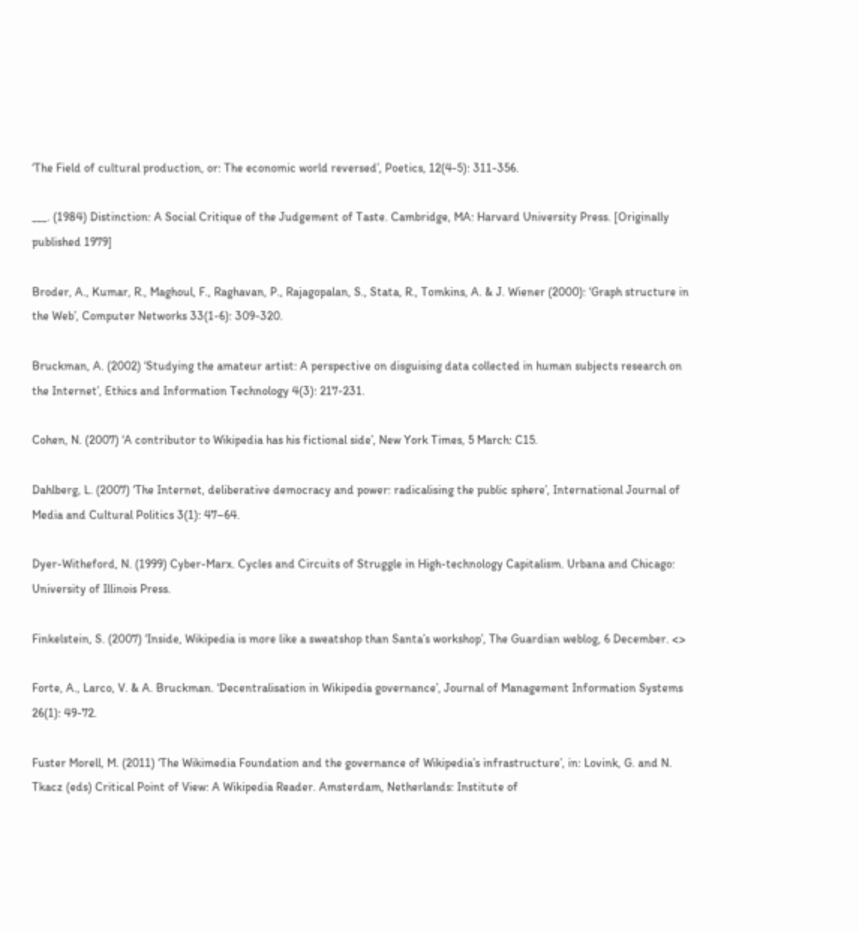‘The Field of cultural production, or: The economic world reversed’, Poetics, 12(4-5): 311-356.

___. (1984) Distinction: A Social Critique of the Judgement of Taste. Cambridge, MA: Harvard University Press. [Originally published 1979]

Broder, A., Kumar, R., Maghoul, F., Raghavan, P., Rajagopalan, S., Stata, R., Tomkins, A. & J. Wiener (2000): ‘Graph structure in the Web’, Computer Networks 33(1-6): 309-320.

Bruckman, A. (2002) ‘Studying the amateur artist: A perspective on disguising data collected in human subjects research on the Internet’, Ethics and Information Technology 4(3): 217-231.

Cohen, N. (2007) ‘A contributor to Wikipedia has his fictional side’, New York Times, 5 March: C15.

Dahlberg, L. (2007) ‘The Internet, deliberative democracy and power: radicalising the public sphere’, International Journal of Media and Cultural Politics 3(1): 47–64.

Dyer-Witheford, N. (1999) Cyber-Marx. Cycles and Circuits of Struggle in High-technology Capitalism. Urbana and Chicago: University of Illinois Press.

Finkelstein, S. (2007) ‘Inside, Wikipedia is more like a sweatshop than Santa’s workshop’, The Guardian weblog, 6 December. <>

Forte, A., Larco, V. & A. Bruckman. ‘Decentralisation in Wikipedia governance’, Journal of Management Information Systems 26(1): 49-72.

Fuster Morell, M. (2011) ‘The Wikimedia Foundation and the governance of Wikipedia’s infrastructure’, in: Lovink, G. and N. Tkacz (eds) Critical Point of View: A Wikipedia Reader. Amsterdam, Netherlands: Institute of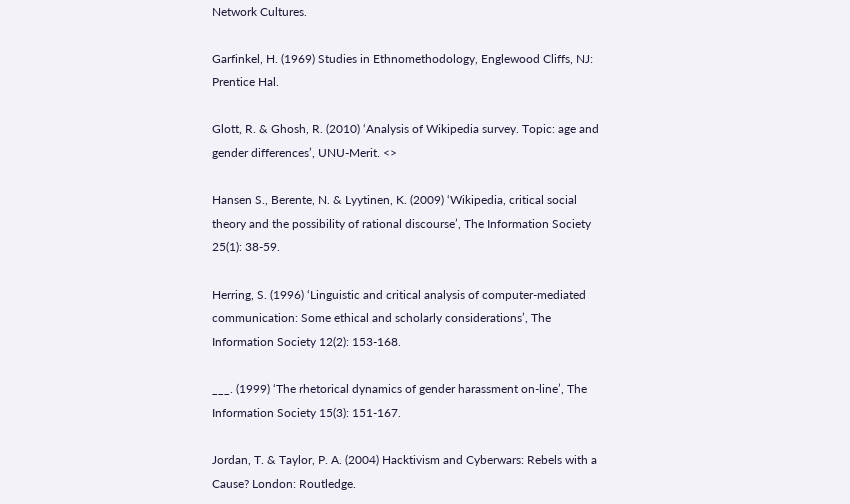Network Cultures.

Garfinkel, H. (1969) Studies in Ethnomethodology, Englewood Cliffs, NJ: Prentice Hal.

Glott, R. & Ghosh, R. (2010) ‘Analysis of Wikipedia survey. Topic: age and gender differences’, UNU-Merit. <>

Hansen S., Berente, N. & Lyytinen, K. (2009) ‘Wikipedia, critical social theory and the possibility of rational discourse’, The Information Society 25(1): 38-59.

Herring, S. (1996) ‘Linguistic and critical analysis of computer-mediated communication: Some ethical and scholarly considerations’, The Information Society 12(2): 153-168.

___. (1999) ‘The rhetorical dynamics of gender harassment on-line’, The Information Society 15(3): 151-167.

Jordan, T. & Taylor, P. A. (2004) Hacktivism and Cyberwars: Rebels with a Cause? London: Routledge.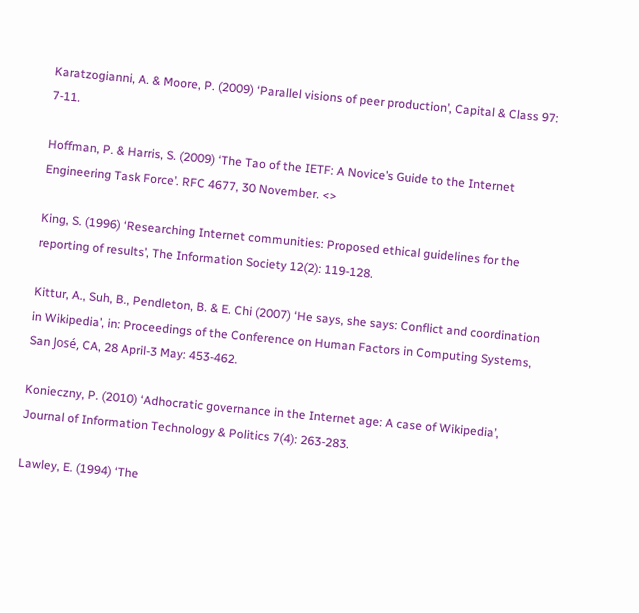Karatzogianni, A. & Moore, P. (2009) ‘Parallel visions of peer production’, Capital & Class 97: 7-11.

Hoffman, P. & Harris, S. (2009) ‘The Tao of the IETF: A Novice’s Guide to the Internet Engineering Task Force’. RFC 4677, 30 November. <>

King, S. (1996) ‘Researching Internet communities: Proposed ethical guidelines for the reporting of results’, The Information Society 12(2): 119-128.

Kittur, A., Suh, B., Pendleton, B. & E. Chi (2007) ‘He says, she says: Conflict and coordination in Wikipedia’, in: Proceedings of the Conference on Human Factors in Computing Systems, San José, CA, 28 April-3 May: 453-462.

Konieczny, P. (2010) ‘Adhocratic governance in the Internet age: A case of Wikipedia’, Journal of Information Technology & Politics 7(4): 263-283.

Lawley, E. (1994) ‘The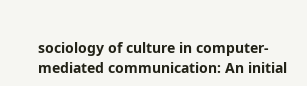sociology of culture in computer-mediated communication: An initial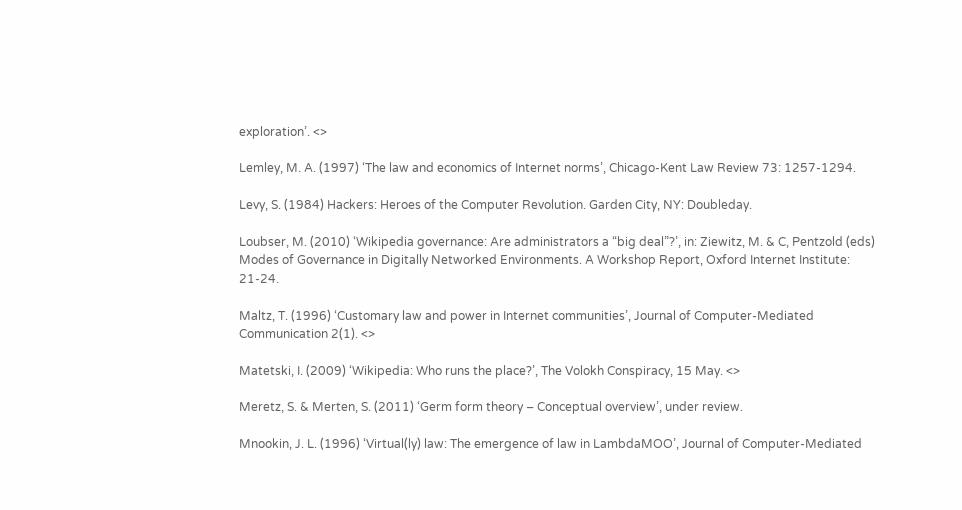exploration’. <>

Lemley, M. A. (1997) ‘The law and economics of Internet norms’, Chicago-Kent Law Review 73: 1257-1294.

Levy, S. (1984) Hackers: Heroes of the Computer Revolution. Garden City, NY: Doubleday.

Loubser, M. (2010) ‘Wikipedia governance: Are administrators a “big deal”?’, in: Ziewitz, M. & C, Pentzold (eds) Modes of Governance in Digitally Networked Environments. A Workshop Report, Oxford Internet Institute: 21-24.

Maltz, T. (1996) ‘Customary law and power in Internet communities’, Journal of Computer-Mediated Communication 2(1). <>

Matetski, I. (2009) ‘Wikipedia: Who runs the place?’, The Volokh Conspiracy, 15 May. <>

Meretz, S. & Merten, S. (2011) ‘Germ form theory – Conceptual overview’, under review.

Mnookin, J. L. (1996) ‘Virtual(ly) law: The emergence of law in LambdaMOO’, Journal of Computer-Mediated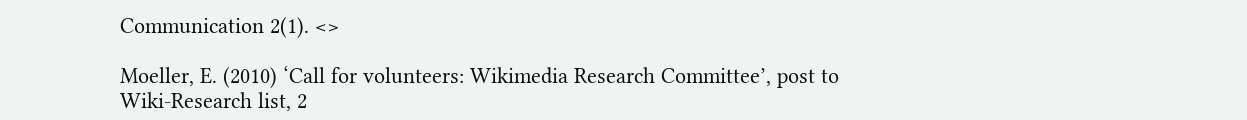Communication 2(1). <>

Moeller, E. (2010) ‘Call for volunteers: Wikimedia Research Committee’, post to Wiki-Research list, 2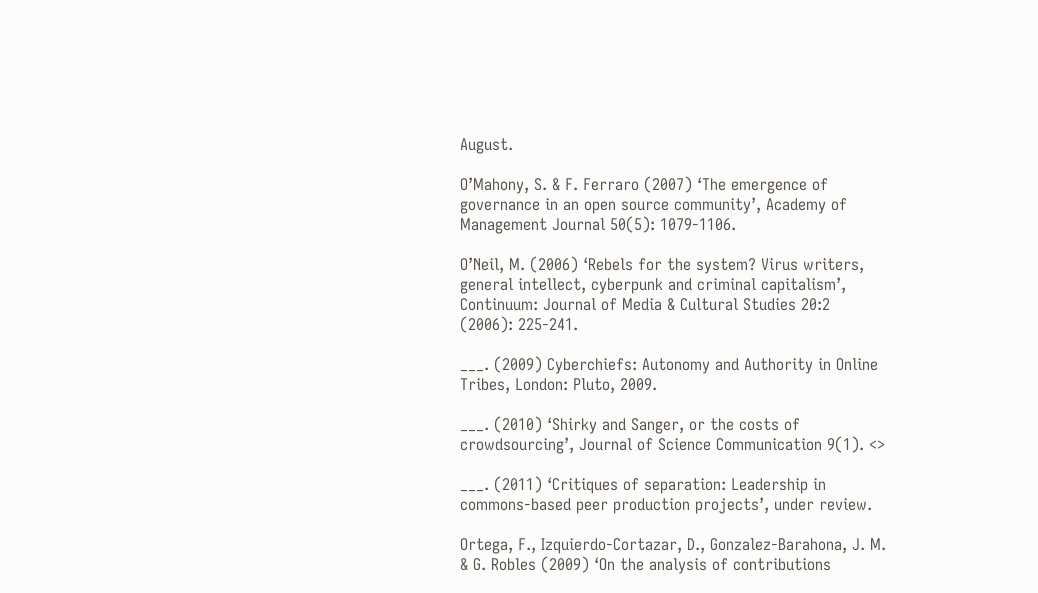August.

O’Mahony, S. & F. Ferraro (2007) ‘The emergence of governance in an open source community’, Academy of Management Journal 50(5): 1079-1106.

O’Neil, M. (2006) ‘Rebels for the system? Virus writers, general intellect, cyberpunk and criminal capitalism’, Continuum: Journal of Media & Cultural Studies 20:2 (2006): 225-241.

___. (2009) Cyberchiefs: Autonomy and Authority in Online Tribes, London: Pluto, 2009.

___. (2010) ‘Shirky and Sanger, or the costs of crowdsourcing’, Journal of Science Communication 9(1). <>

___. (2011) ‘Critiques of separation: Leadership in commons-based peer production projects’, under review.

Ortega, F., Izquierdo-Cortazar, D., Gonzalez-Barahona, J. M. & G. Robles (2009) ‘On the analysis of contributions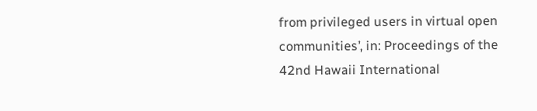from privileged users in virtual open communities’, in: Proceedings of the 42nd Hawaii International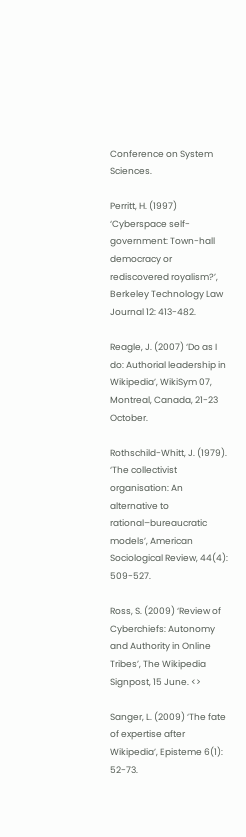Conference on System Sciences.

Perritt, H. (1997) ‘Cyberspace self-government: Town-hall democracy or rediscovered royalism?’, Berkeley Technology Law Journal 12: 413-482.

Reagle, J. (2007) ‘Do as I do: Authorial leadership in Wikipedia’, WikiSym 07, Montreal, Canada, 21-23 October.

Rothschild-Whitt, J. (1979). ‘The collectivist organisation: An alternative to rational–bureaucratic models’, American Sociological Review, 44(4): 509-527.

Ross, S. (2009) ‘Review of Cyberchiefs: Autonomy and Authority in Online Tribes’, The Wikipedia Signpost, 15 June. <>

Sanger, L. (2009) ‘The fate of expertise after Wikipedia’, Episteme 6(1): 52-73.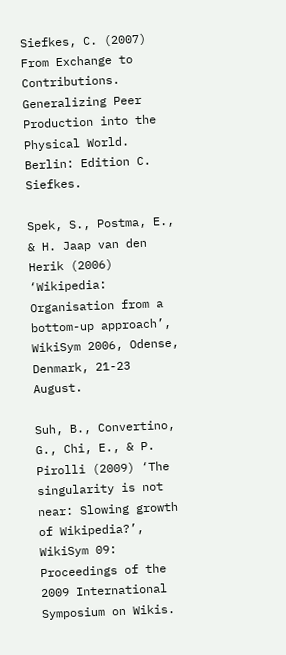Siefkes, C. (2007) From Exchange to Contributions. Generalizing Peer Production into the Physical World. Berlin: Edition C. Siefkes.

Spek, S., Postma, E., & H. Jaap van den Herik (2006) ‘Wikipedia: Organisation from a bottom-up approach’, WikiSym 2006, Odense, Denmark, 21-23 August.

Suh, B., Convertino, G., Chi, E., & P. Pirolli (2009) ‘The singularity is not near: Slowing growth of Wikipedia?’, WikiSym 09: Proceedings of the 2009 International Symposium on Wikis.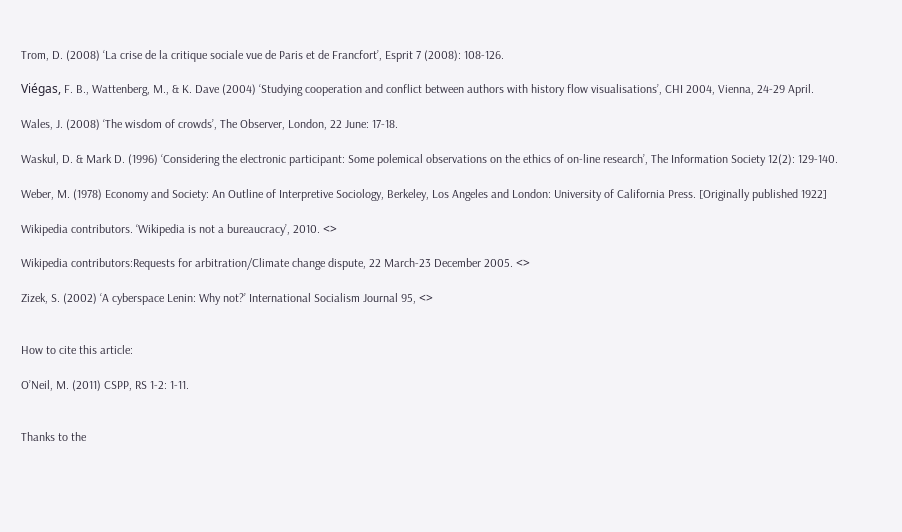Trom, D. (2008) ‘La crise de la critique sociale vue de Paris et de Francfort’, Esprit 7 (2008): 108-126.

Viégas, F. B., Wattenberg, M., & K. Dave (2004) ‘Studying cooperation and conflict between authors with history flow visualisations’, CHI 2004, Vienna, 24-29 April.

Wales, J. (2008) ‘The wisdom of crowds’, The Observer, London, 22 June: 17-18.

Waskul, D. & Mark D. (1996) ‘Considering the electronic participant: Some polemical observations on the ethics of on-line research’, The Information Society 12(2): 129-140.

Weber, M. (1978) Economy and Society: An Outline of Interpretive Sociology, Berkeley, Los Angeles and London: University of California Press. [Originally published 1922]

Wikipedia contributors. ‘Wikipedia is not a bureaucracy’, 2010. <>

Wikipedia contributors:Requests for arbitration/Climate change dispute, 22 March-23 December 2005. <>

Zizek, S. (2002) ‘A cyberspace Lenin: Why not?’ International Socialism Journal 95, <>


How to cite this article:

O’Neil, M. (2011) CSPP, RS 1-2: 1-11.


Thanks to the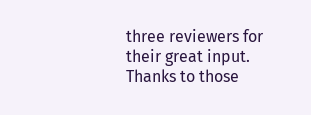three reviewers for their great input. Thanks to those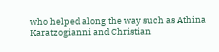who helped along the way such as Athina Karatzogianni and Christian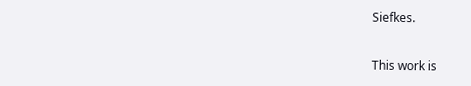Siefkes.

This work is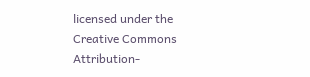licensed under the Creative Commons Attribution-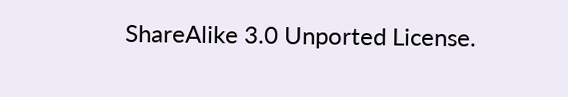ShareAlike 3.0 Unported License.